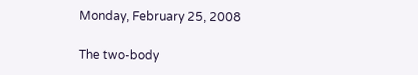Monday, February 25, 2008

The two-body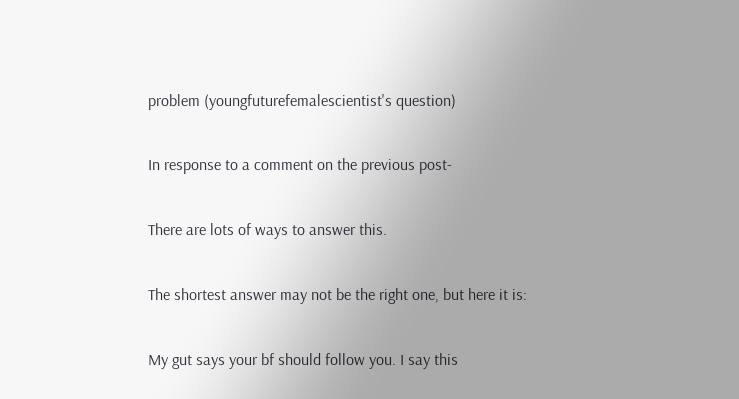problem (youngfuturefemalescientist's question)

In response to a comment on the previous post-

There are lots of ways to answer this.

The shortest answer may not be the right one, but here it is:

My gut says your bf should follow you. I say this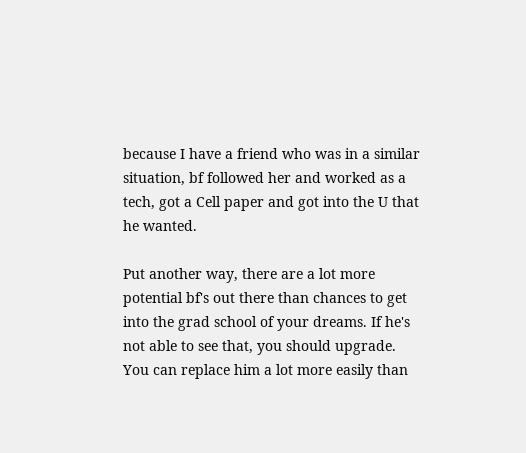because I have a friend who was in a similar situation, bf followed her and worked as a tech, got a Cell paper and got into the U that he wanted.

Put another way, there are a lot more potential bf's out there than chances to get into the grad school of your dreams. If he's not able to see that, you should upgrade. You can replace him a lot more easily than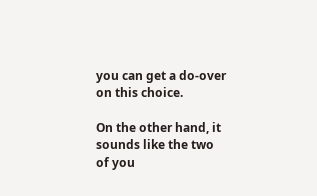you can get a do-over on this choice.

On the other hand, it sounds like the two of you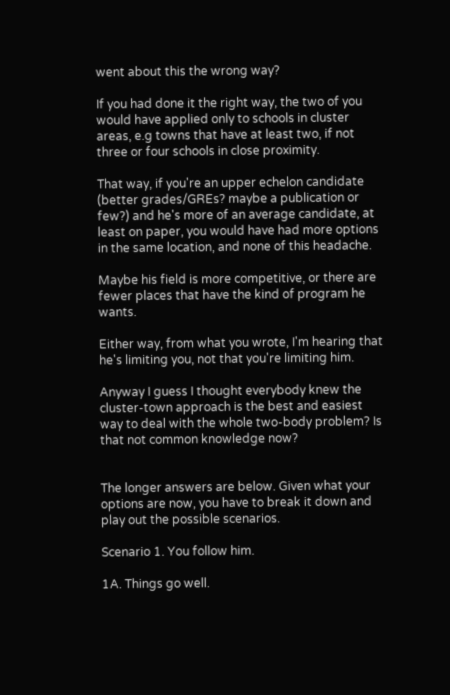went about this the wrong way?

If you had done it the right way, the two of you would have applied only to schools in cluster areas, e.g towns that have at least two, if not three or four schools in close proximity.

That way, if you're an upper echelon candidate (better grades/GREs? maybe a publication or few?) and he's more of an average candidate, at least on paper, you would have had more options in the same location, and none of this headache.

Maybe his field is more competitive, or there are fewer places that have the kind of program he wants.

Either way, from what you wrote, I'm hearing that he's limiting you, not that you're limiting him.

Anyway I guess I thought everybody knew the cluster-town approach is the best and easiest way to deal with the whole two-body problem? Is that not common knowledge now?


The longer answers are below. Given what your options are now, you have to break it down and play out the possible scenarios.

Scenario 1. You follow him.

1A. Things go well.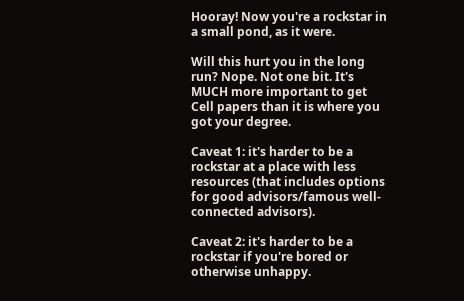Hooray! Now you're a rockstar in a small pond, as it were.

Will this hurt you in the long run? Nope. Not one bit. It's MUCH more important to get Cell papers than it is where you got your degree.

Caveat 1: it's harder to be a rockstar at a place with less resources (that includes options for good advisors/famous well-connected advisors).

Caveat 2: it's harder to be a rockstar if you're bored or otherwise unhappy.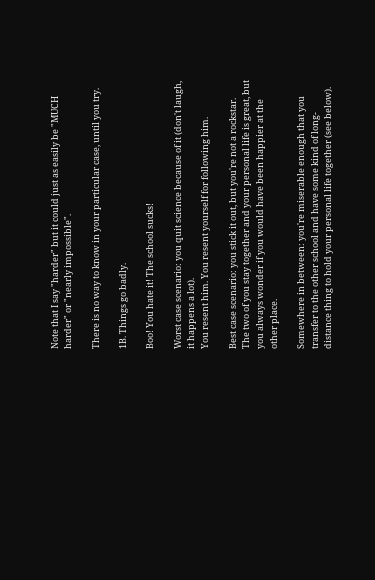Note that I say "harder" but it could just as easily be "MUCH harder" or "nearly impossible".

There is no way to know in your particular case, until you try.

1B. Things go badly.

Boo! You hate it! The school sucks!

Worst case scenario: you quit science because of it (don't laugh, it happens a lot).
You resent him. You resent yourself for following him.

Best case scenario: you stick it out, but you're not a rockstar. The two of you stay together and your personal life is great, but you always wonder if you would have been happier at the other place.

Somewhere in between: you're miserable enough that you transfer to the other school and have some kind of long-distance thing to hold your personal life together (see below).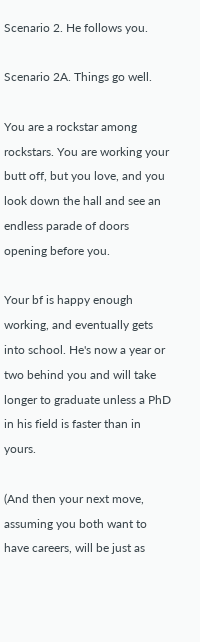Scenario 2. He follows you.

Scenario 2A. Things go well.

You are a rockstar among rockstars. You are working your butt off, but you love, and you look down the hall and see an endless parade of doors opening before you.

Your bf is happy enough working, and eventually gets into school. He's now a year or two behind you and will take longer to graduate unless a PhD in his field is faster than in yours.

(And then your next move, assuming you both want to have careers, will be just as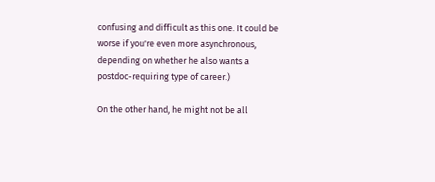confusing and difficult as this one. It could be worse if you're even more asynchronous, depending on whether he also wants a postdoc-requiring type of career.)

On the other hand, he might not be all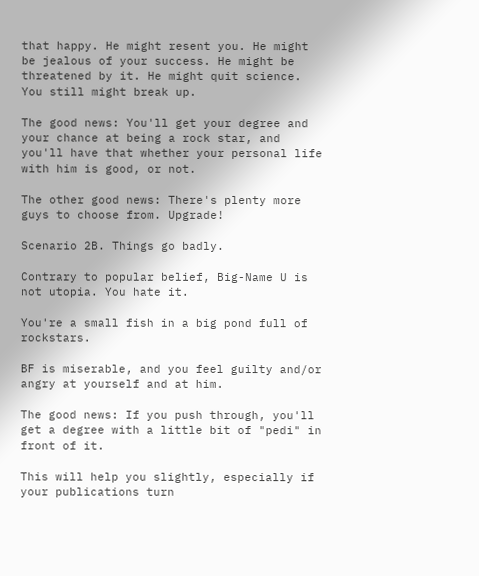that happy. He might resent you. He might be jealous of your success. He might be threatened by it. He might quit science. You still might break up.

The good news: You'll get your degree and your chance at being a rock star, and you'll have that whether your personal life with him is good, or not.

The other good news: There's plenty more guys to choose from. Upgrade!

Scenario 2B. Things go badly.

Contrary to popular belief, Big-Name U is not utopia. You hate it.

You're a small fish in a big pond full of rockstars.

BF is miserable, and you feel guilty and/or angry at yourself and at him.

The good news: If you push through, you'll get a degree with a little bit of "pedi" in front of it.

This will help you slightly, especially if your publications turn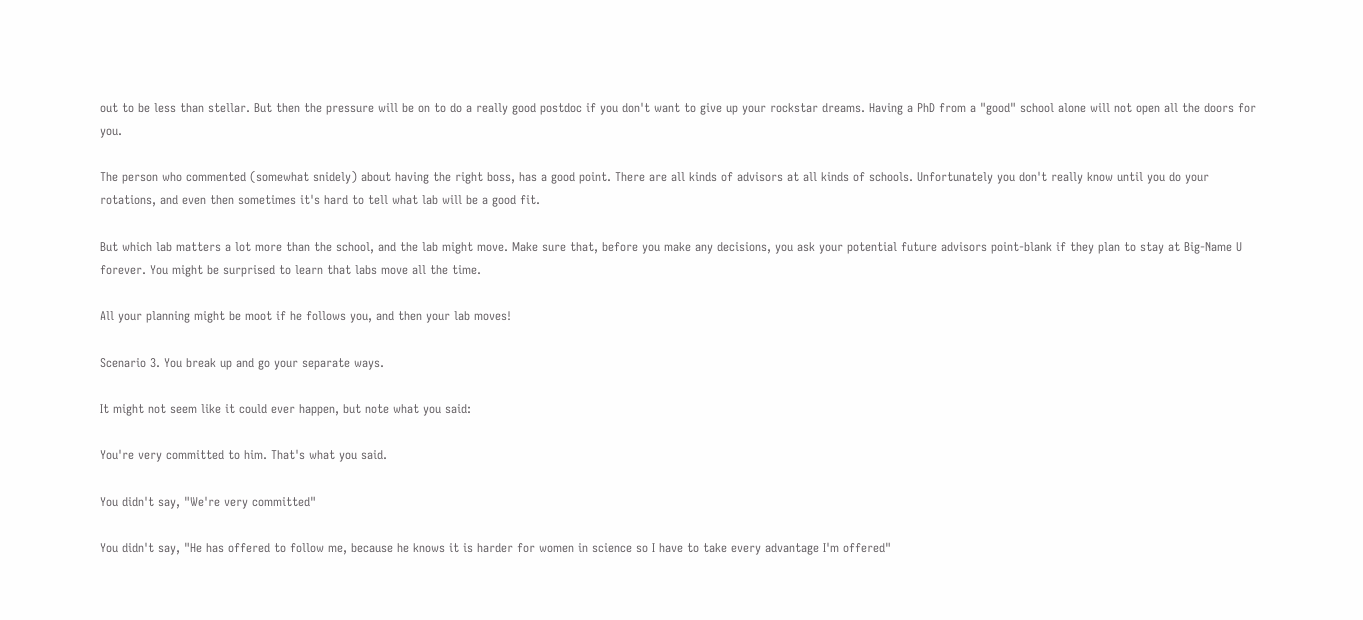out to be less than stellar. But then the pressure will be on to do a really good postdoc if you don't want to give up your rockstar dreams. Having a PhD from a "good" school alone will not open all the doors for you.

The person who commented (somewhat snidely) about having the right boss, has a good point. There are all kinds of advisors at all kinds of schools. Unfortunately you don't really know until you do your rotations, and even then sometimes it's hard to tell what lab will be a good fit.

But which lab matters a lot more than the school, and the lab might move. Make sure that, before you make any decisions, you ask your potential future advisors point-blank if they plan to stay at Big-Name U forever. You might be surprised to learn that labs move all the time.

All your planning might be moot if he follows you, and then your lab moves!

Scenario 3. You break up and go your separate ways.

It might not seem like it could ever happen, but note what you said:

You're very committed to him. That's what you said.

You didn't say, "We're very committed"

You didn't say, "He has offered to follow me, because he knows it is harder for women in science so I have to take every advantage I'm offered"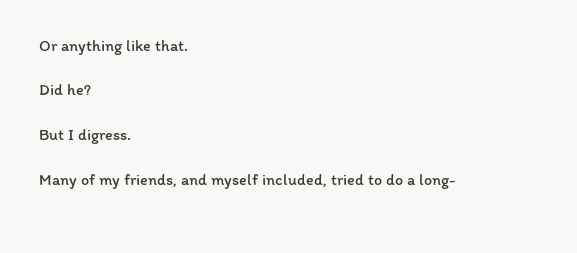Or anything like that.

Did he?

But I digress.

Many of my friends, and myself included, tried to do a long-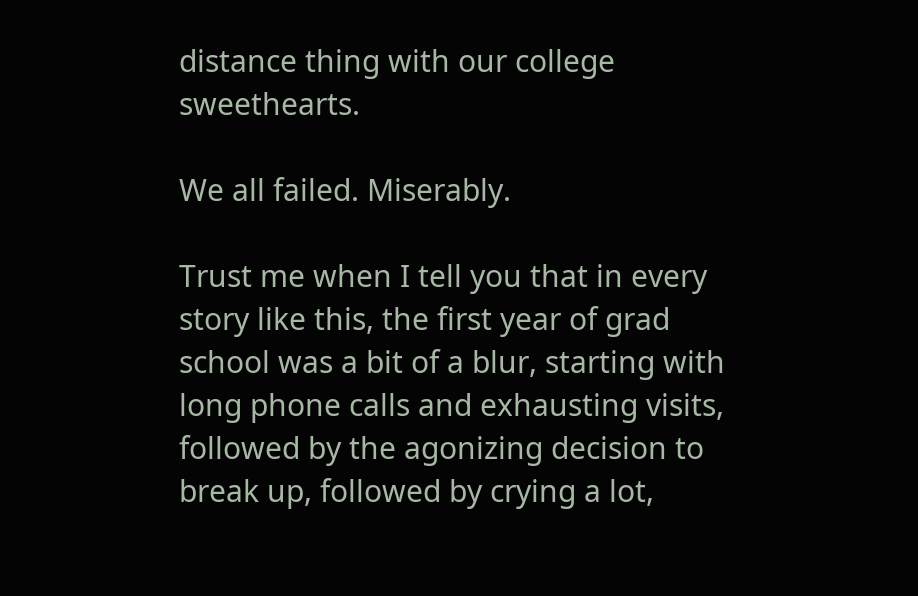distance thing with our college sweethearts.

We all failed. Miserably.

Trust me when I tell you that in every story like this, the first year of grad school was a bit of a blur, starting with long phone calls and exhausting visits, followed by the agonizing decision to break up, followed by crying a lot,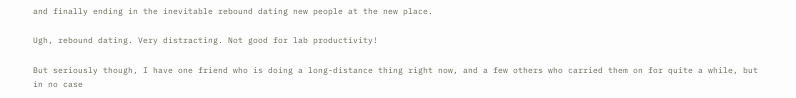and finally ending in the inevitable rebound dating new people at the new place.

Ugh, rebound dating. Very distracting. Not good for lab productivity!

But seriously though, I have one friend who is doing a long-distance thing right now, and a few others who carried them on for quite a while, but in no case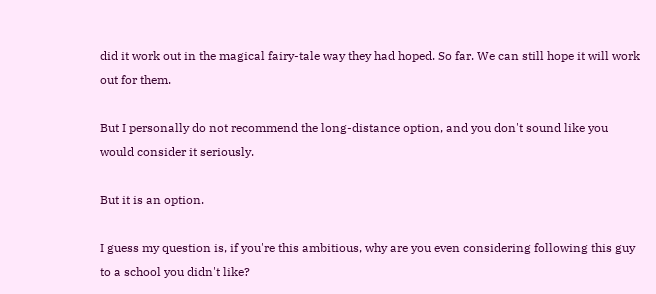did it work out in the magical fairy-tale way they had hoped. So far. We can still hope it will work out for them.

But I personally do not recommend the long-distance option, and you don't sound like you would consider it seriously.

But it is an option.

I guess my question is, if you're this ambitious, why are you even considering following this guy to a school you didn't like?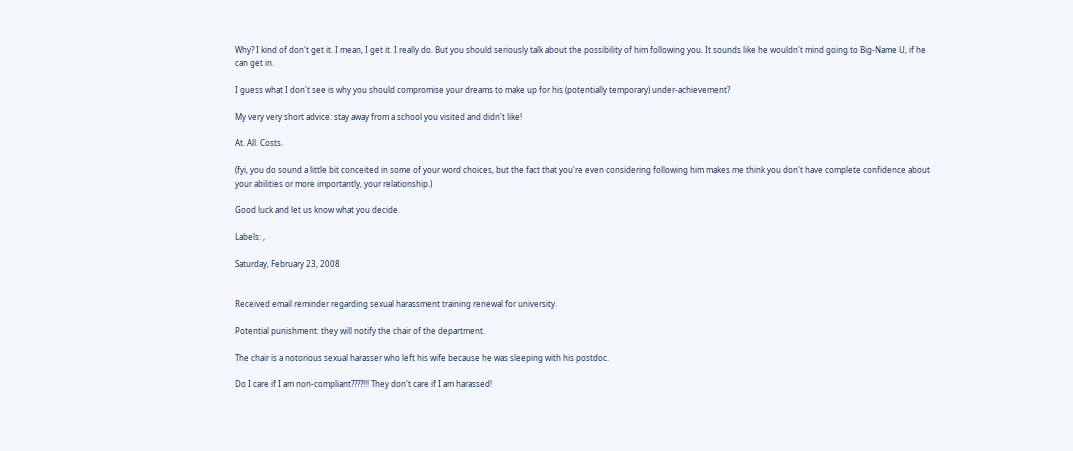Why? I kind of don't get it. I mean, I get it. I really do. But you should seriously talk about the possibility of him following you. It sounds like he wouldn't mind going to Big-Name U, if he can get in.

I guess what I don't see is why you should compromise your dreams to make up for his (potentially temporary) under-achievement?

My very very short advice: stay away from a school you visited and didn't like!

At. All. Costs.

(fyi, you do sound a little bit conceited in some of your word choices, but the fact that you're even considering following him makes me think you don't have complete confidence about your abilities or more importantly, your relationship.)

Good luck and let us know what you decide.

Labels: ,

Saturday, February 23, 2008


Received email reminder regarding sexual harassment training renewal for university.

Potential punishment: they will notify the chair of the department.

The chair is a notorious sexual harasser who left his wife because he was sleeping with his postdoc.

Do I care if I am non-compliant????!!! They don't care if I am harassed!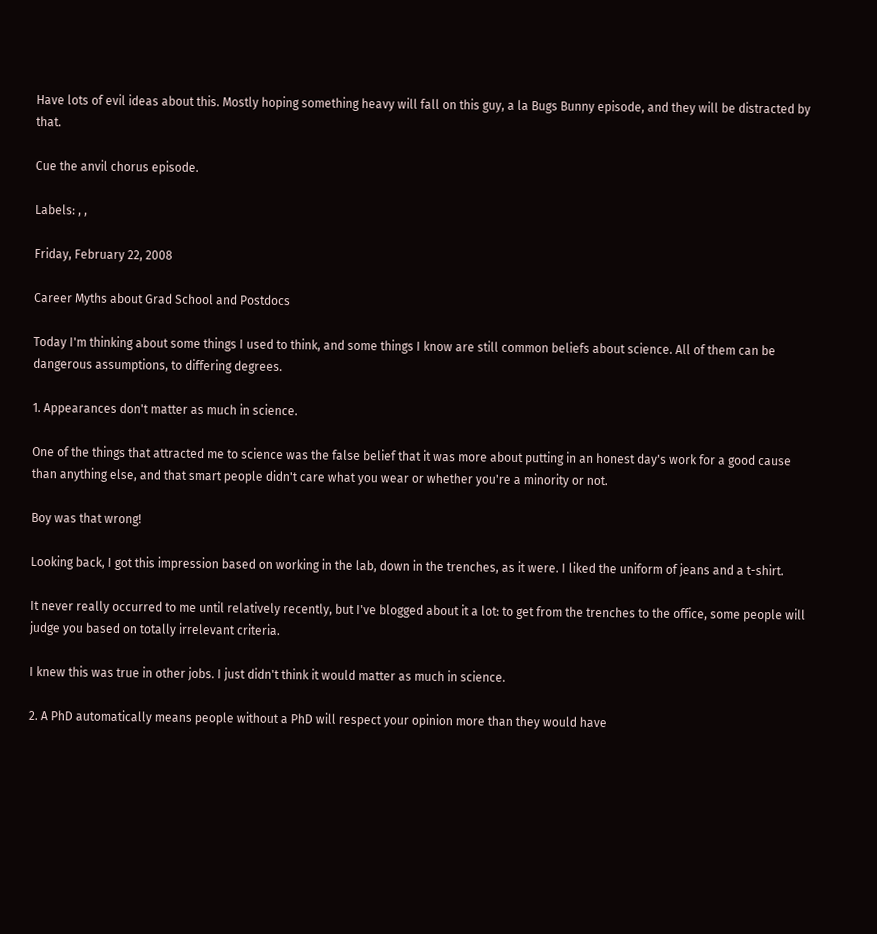Have lots of evil ideas about this. Mostly hoping something heavy will fall on this guy, a la Bugs Bunny episode, and they will be distracted by that.

Cue the anvil chorus episode.

Labels: , ,

Friday, February 22, 2008

Career Myths about Grad School and Postdocs

Today I'm thinking about some things I used to think, and some things I know are still common beliefs about science. All of them can be dangerous assumptions, to differing degrees.

1. Appearances don't matter as much in science.

One of the things that attracted me to science was the false belief that it was more about putting in an honest day's work for a good cause than anything else, and that smart people didn't care what you wear or whether you're a minority or not.

Boy was that wrong!

Looking back, I got this impression based on working in the lab, down in the trenches, as it were. I liked the uniform of jeans and a t-shirt.

It never really occurred to me until relatively recently, but I've blogged about it a lot: to get from the trenches to the office, some people will judge you based on totally irrelevant criteria.

I knew this was true in other jobs. I just didn't think it would matter as much in science.

2. A PhD automatically means people without a PhD will respect your opinion more than they would have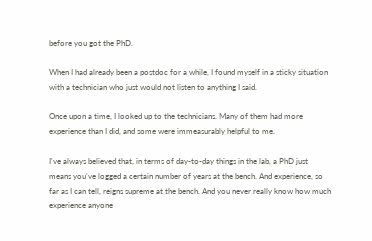before you got the PhD.

When I had already been a postdoc for a while, I found myself in a sticky situation with a technician who just would not listen to anything I said.

Once upon a time, I looked up to the technicians. Many of them had more experience than I did, and some were immeasurably helpful to me.

I've always believed that, in terms of day-to-day things in the lab, a PhD just means you've logged a certain number of years at the bench. And experience, so far as I can tell, reigns supreme at the bench. And you never really know how much experience anyone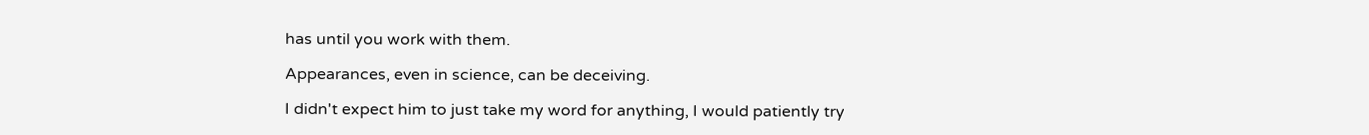has until you work with them.

Appearances, even in science, can be deceiving.

I didn't expect him to just take my word for anything, I would patiently try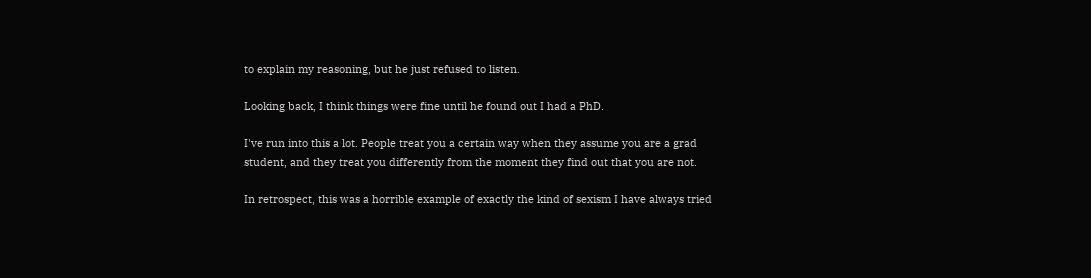to explain my reasoning, but he just refused to listen.

Looking back, I think things were fine until he found out I had a PhD.

I've run into this a lot. People treat you a certain way when they assume you are a grad student, and they treat you differently from the moment they find out that you are not.

In retrospect, this was a horrible example of exactly the kind of sexism I have always tried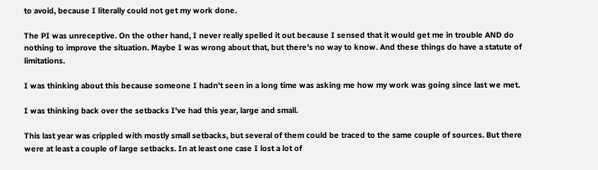to avoid, because I literally could not get my work done.

The PI was unreceptive. On the other hand, I never really spelled it out because I sensed that it would get me in trouble AND do nothing to improve the situation. Maybe I was wrong about that, but there's no way to know. And these things do have a statute of limitations.

I was thinking about this because someone I hadn't seen in a long time was asking me how my work was going since last we met.

I was thinking back over the setbacks I've had this year, large and small.

This last year was crippled with mostly small setbacks, but several of them could be traced to the same couple of sources. But there were at least a couple of large setbacks. In at least one case I lost a lot of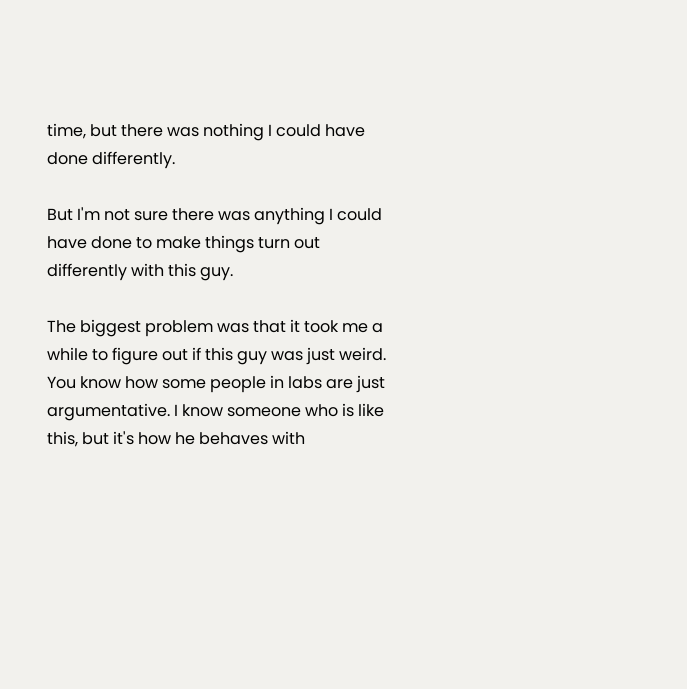time, but there was nothing I could have done differently.

But I'm not sure there was anything I could have done to make things turn out differently with this guy.

The biggest problem was that it took me a while to figure out if this guy was just weird. You know how some people in labs are just argumentative. I know someone who is like this, but it's how he behaves with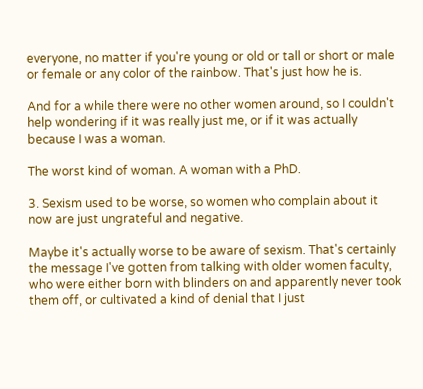everyone, no matter if you're young or old or tall or short or male or female or any color of the rainbow. That's just how he is.

And for a while there were no other women around, so I couldn't help wondering if it was really just me, or if it was actually because I was a woman.

The worst kind of woman. A woman with a PhD.

3. Sexism used to be worse, so women who complain about it now are just ungrateful and negative.

Maybe it's actually worse to be aware of sexism. That's certainly the message I've gotten from talking with older women faculty, who were either born with blinders on and apparently never took them off, or cultivated a kind of denial that I just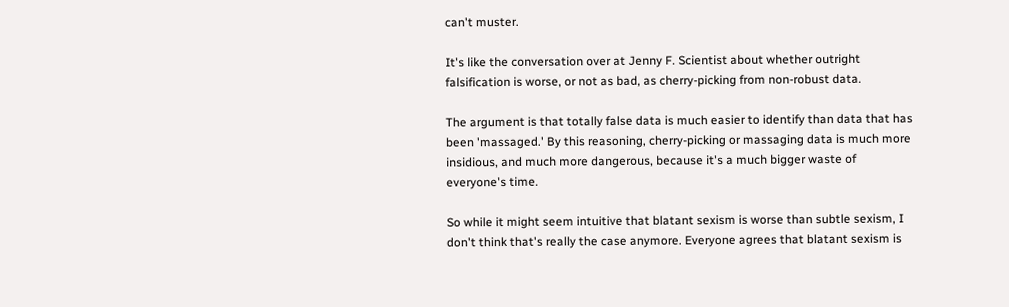can't muster.

It's like the conversation over at Jenny F. Scientist about whether outright falsification is worse, or not as bad, as cherry-picking from non-robust data.

The argument is that totally false data is much easier to identify than data that has been 'massaged.' By this reasoning, cherry-picking or massaging data is much more insidious, and much more dangerous, because it's a much bigger waste of everyone's time.

So while it might seem intuitive that blatant sexism is worse than subtle sexism, I don't think that's really the case anymore. Everyone agrees that blatant sexism is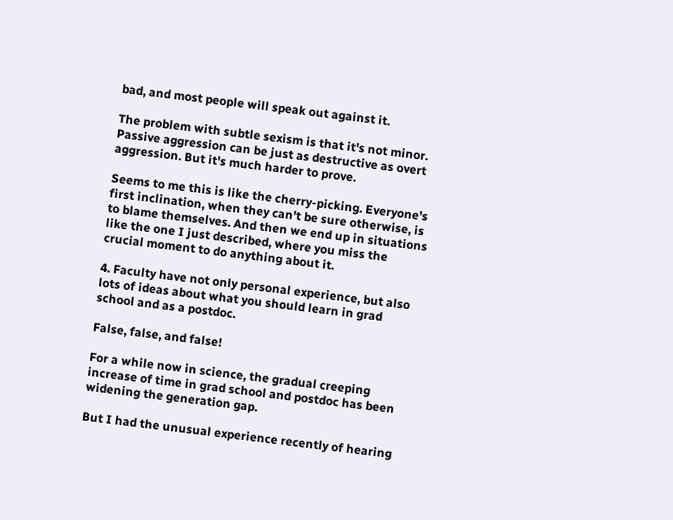bad, and most people will speak out against it.

The problem with subtle sexism is that it's not minor. Passive aggression can be just as destructive as overt aggression. But it's much harder to prove.

Seems to me this is like the cherry-picking. Everyone's first inclination, when they can't be sure otherwise, is to blame themselves. And then we end up in situations like the one I just described, where you miss the crucial moment to do anything about it.

4. Faculty have not only personal experience, but also lots of ideas about what you should learn in grad school and as a postdoc.

False, false, and false!

For a while now in science, the gradual creeping increase of time in grad school and postdoc has been widening the generation gap.

But I had the unusual experience recently of hearing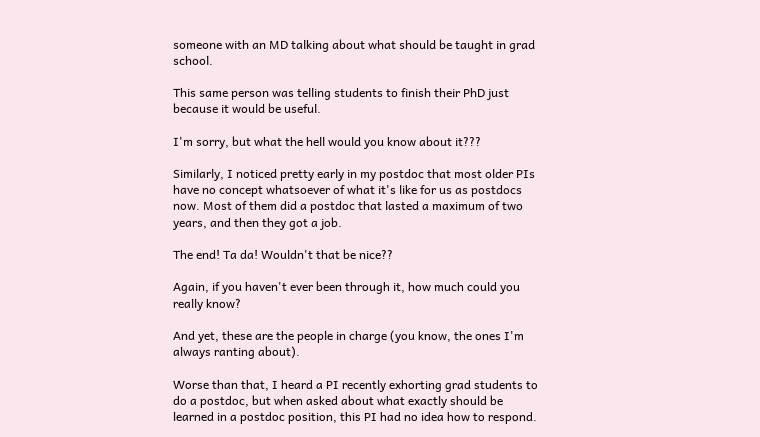someone with an MD talking about what should be taught in grad school.

This same person was telling students to finish their PhD just because it would be useful.

I'm sorry, but what the hell would you know about it???

Similarly, I noticed pretty early in my postdoc that most older PIs have no concept whatsoever of what it's like for us as postdocs now. Most of them did a postdoc that lasted a maximum of two years, and then they got a job.

The end! Ta da! Wouldn't that be nice??

Again, if you haven't ever been through it, how much could you really know?

And yet, these are the people in charge (you know, the ones I'm always ranting about).

Worse than that, I heard a PI recently exhorting grad students to do a postdoc, but when asked about what exactly should be learned in a postdoc position, this PI had no idea how to respond.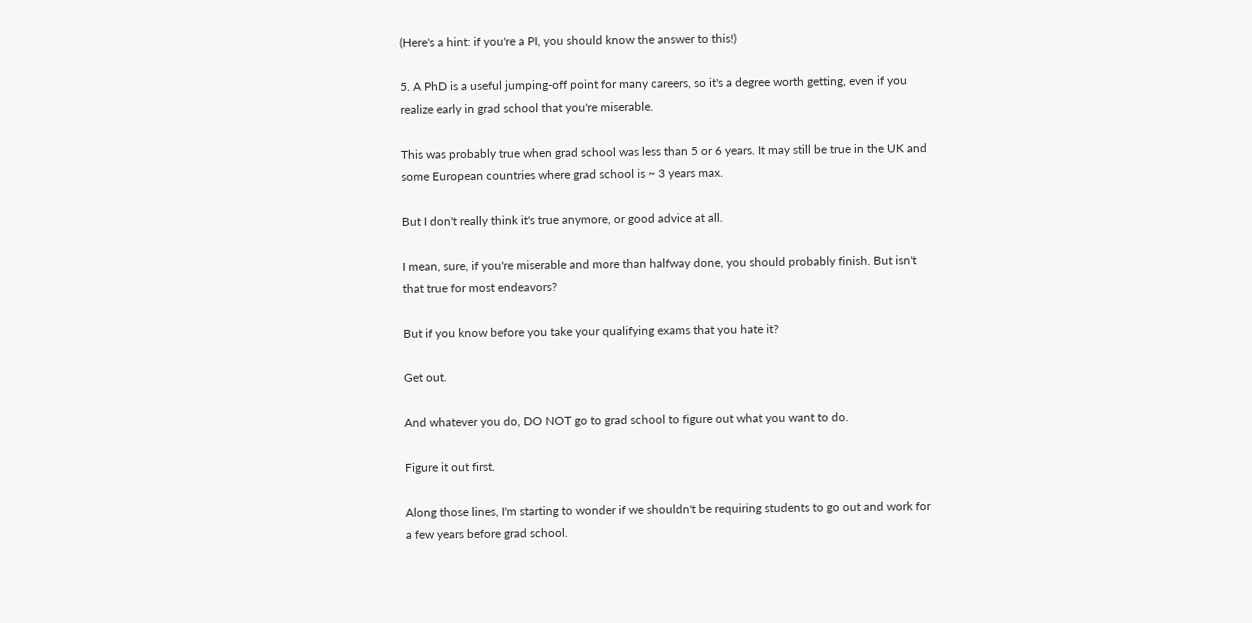(Here's a hint: if you're a PI, you should know the answer to this!)

5. A PhD is a useful jumping-off point for many careers, so it's a degree worth getting, even if you realize early in grad school that you're miserable.

This was probably true when grad school was less than 5 or 6 years. It may still be true in the UK and some European countries where grad school is ~ 3 years max.

But I don't really think it's true anymore, or good advice at all.

I mean, sure, if you're miserable and more than halfway done, you should probably finish. But isn't that true for most endeavors?

But if you know before you take your qualifying exams that you hate it?

Get out.

And whatever you do, DO NOT go to grad school to figure out what you want to do.

Figure it out first.

Along those lines, I'm starting to wonder if we shouldn't be requiring students to go out and work for a few years before grad school.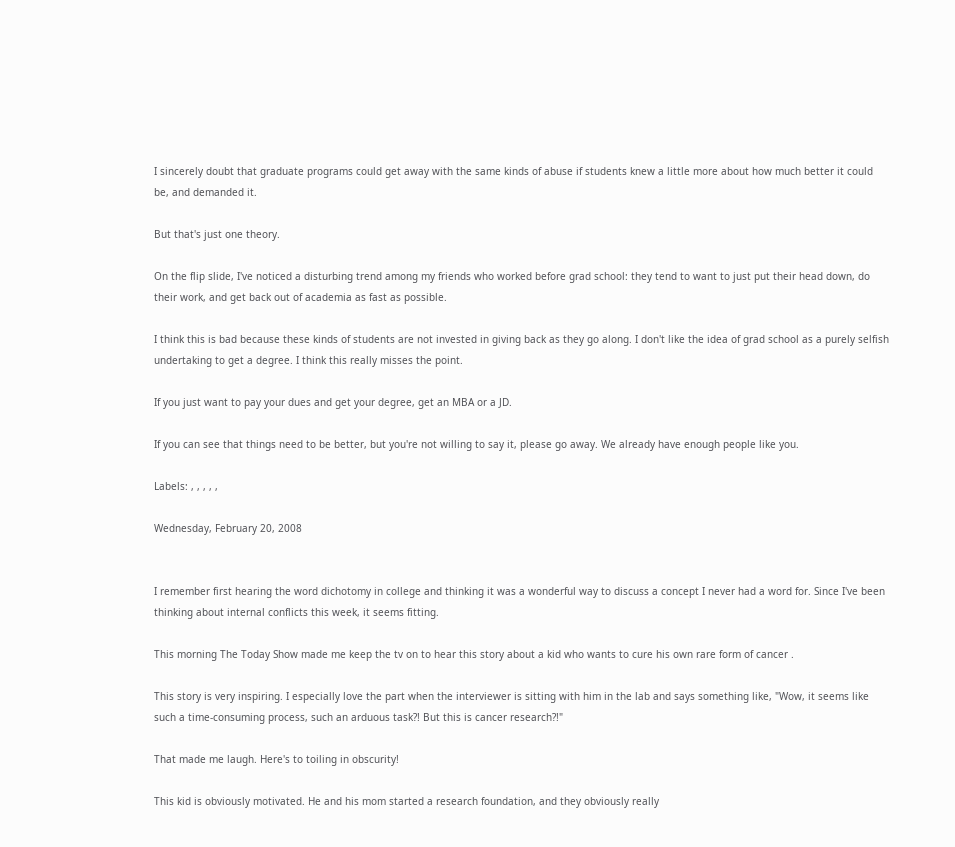I sincerely doubt that graduate programs could get away with the same kinds of abuse if students knew a little more about how much better it could be, and demanded it.

But that's just one theory.

On the flip slide, I've noticed a disturbing trend among my friends who worked before grad school: they tend to want to just put their head down, do their work, and get back out of academia as fast as possible.

I think this is bad because these kinds of students are not invested in giving back as they go along. I don't like the idea of grad school as a purely selfish undertaking to get a degree. I think this really misses the point.

If you just want to pay your dues and get your degree, get an MBA or a JD.

If you can see that things need to be better, but you're not willing to say it, please go away. We already have enough people like you.

Labels: , , , , ,

Wednesday, February 20, 2008


I remember first hearing the word dichotomy in college and thinking it was a wonderful way to discuss a concept I never had a word for. Since I've been thinking about internal conflicts this week, it seems fitting.

This morning The Today Show made me keep the tv on to hear this story about a kid who wants to cure his own rare form of cancer .

This story is very inspiring. I especially love the part when the interviewer is sitting with him in the lab and says something like, "Wow, it seems like such a time-consuming process, such an arduous task?! But this is cancer research?!"

That made me laugh. Here's to toiling in obscurity!

This kid is obviously motivated. He and his mom started a research foundation, and they obviously really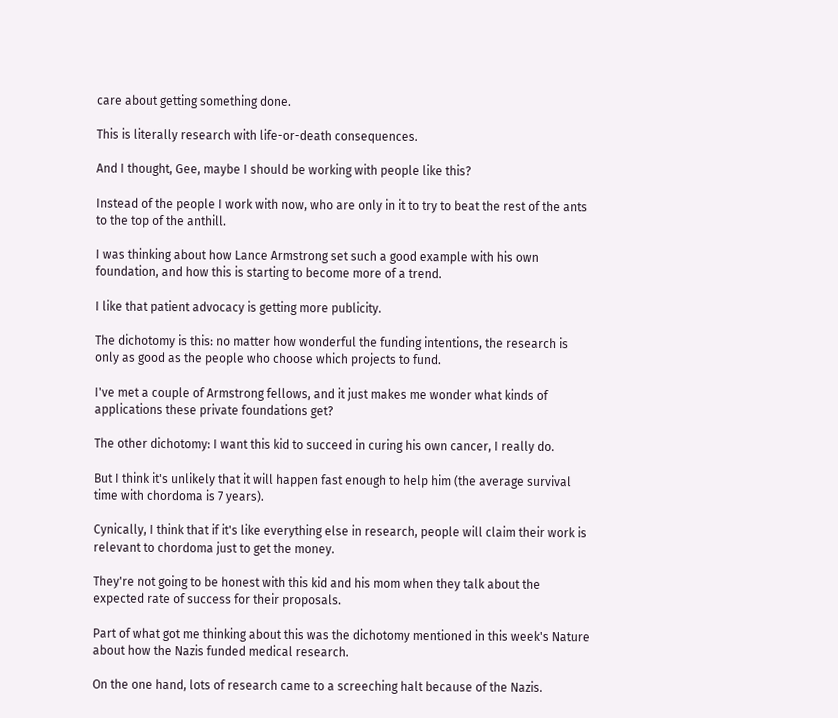care about getting something done.

This is literally research with life-or-death consequences.

And I thought, Gee, maybe I should be working with people like this?

Instead of the people I work with now, who are only in it to try to beat the rest of the ants to the top of the anthill.

I was thinking about how Lance Armstrong set such a good example with his own foundation, and how this is starting to become more of a trend.

I like that patient advocacy is getting more publicity.

The dichotomy is this: no matter how wonderful the funding intentions, the research is only as good as the people who choose which projects to fund.

I've met a couple of Armstrong fellows, and it just makes me wonder what kinds of applications these private foundations get?

The other dichotomy: I want this kid to succeed in curing his own cancer, I really do.

But I think it's unlikely that it will happen fast enough to help him (the average survival time with chordoma is 7 years).

Cynically, I think that if it's like everything else in research, people will claim their work is relevant to chordoma just to get the money.

They're not going to be honest with this kid and his mom when they talk about the expected rate of success for their proposals.

Part of what got me thinking about this was the dichotomy mentioned in this week's Nature about how the Nazis funded medical research.

On the one hand, lots of research came to a screeching halt because of the Nazis.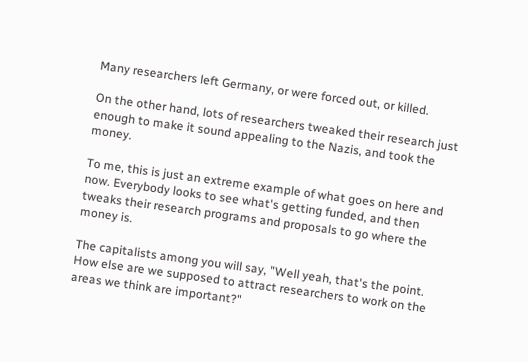Many researchers left Germany, or were forced out, or killed.

On the other hand, lots of researchers tweaked their research just enough to make it sound appealing to the Nazis, and took the money.

To me, this is just an extreme example of what goes on here and now. Everybody looks to see what's getting funded, and then tweaks their research programs and proposals to go where the money is.

The capitalists among you will say, "Well yeah, that's the point. How else are we supposed to attract researchers to work on the areas we think are important?"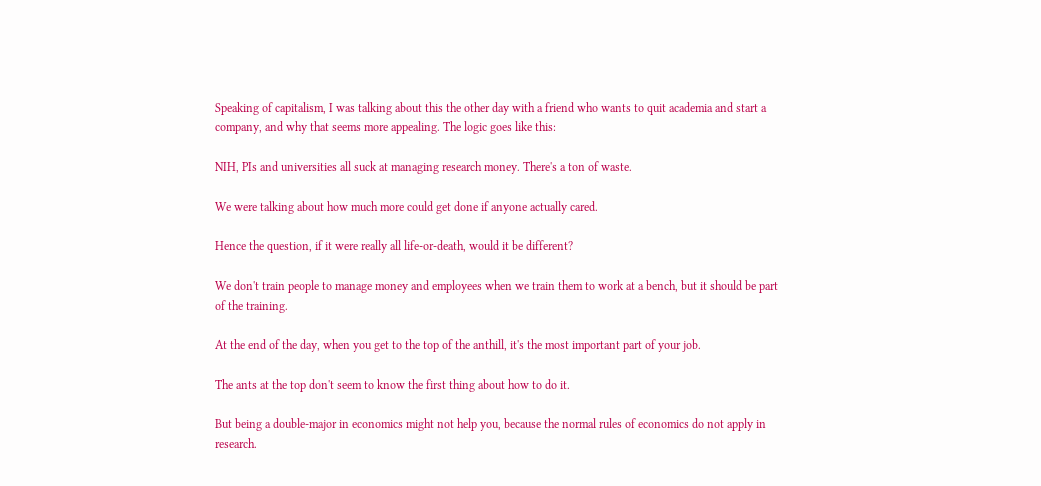Speaking of capitalism, I was talking about this the other day with a friend who wants to quit academia and start a company, and why that seems more appealing. The logic goes like this:

NIH, PIs and universities all suck at managing research money. There's a ton of waste.

We were talking about how much more could get done if anyone actually cared.

Hence the question, if it were really all life-or-death, would it be different?

We don't train people to manage money and employees when we train them to work at a bench, but it should be part of the training.

At the end of the day, when you get to the top of the anthill, it's the most important part of your job.

The ants at the top don't seem to know the first thing about how to do it.

But being a double-major in economics might not help you, because the normal rules of economics do not apply in research.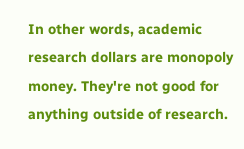In other words, academic research dollars are monopoly money. They're not good for anything outside of research.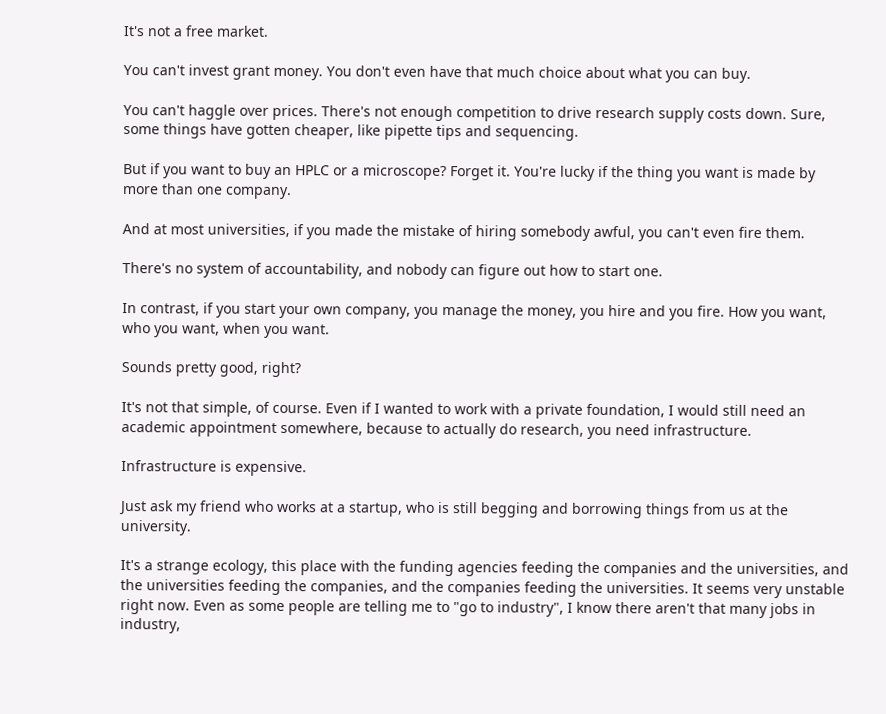It's not a free market.

You can't invest grant money. You don't even have that much choice about what you can buy.

You can't haggle over prices. There's not enough competition to drive research supply costs down. Sure, some things have gotten cheaper, like pipette tips and sequencing.

But if you want to buy an HPLC or a microscope? Forget it. You're lucky if the thing you want is made by more than one company.

And at most universities, if you made the mistake of hiring somebody awful, you can't even fire them.

There's no system of accountability, and nobody can figure out how to start one.

In contrast, if you start your own company, you manage the money, you hire and you fire. How you want, who you want, when you want.

Sounds pretty good, right?

It's not that simple, of course. Even if I wanted to work with a private foundation, I would still need an academic appointment somewhere, because to actually do research, you need infrastructure.

Infrastructure is expensive.

Just ask my friend who works at a startup, who is still begging and borrowing things from us at the university.

It's a strange ecology, this place with the funding agencies feeding the companies and the universities, and the universities feeding the companies, and the companies feeding the universities. It seems very unstable right now. Even as some people are telling me to "go to industry", I know there aren't that many jobs in industry,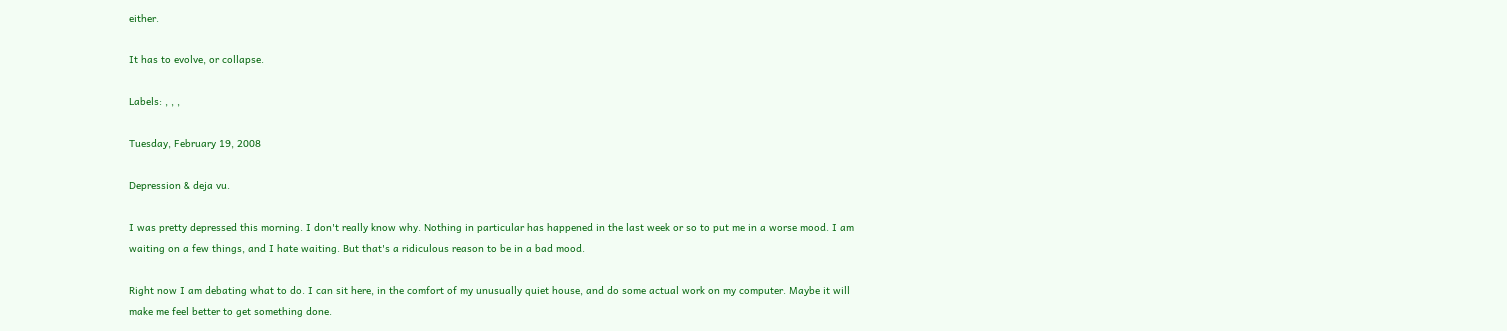either.

It has to evolve, or collapse.

Labels: , , ,

Tuesday, February 19, 2008

Depression & deja vu.

I was pretty depressed this morning. I don't really know why. Nothing in particular has happened in the last week or so to put me in a worse mood. I am waiting on a few things, and I hate waiting. But that's a ridiculous reason to be in a bad mood.

Right now I am debating what to do. I can sit here, in the comfort of my unusually quiet house, and do some actual work on my computer. Maybe it will make me feel better to get something done.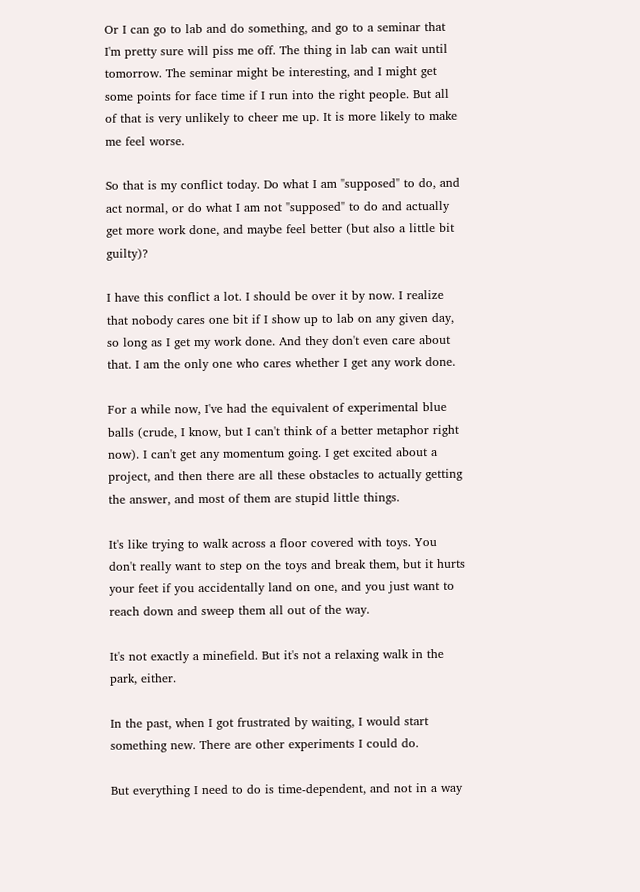Or I can go to lab and do something, and go to a seminar that I'm pretty sure will piss me off. The thing in lab can wait until tomorrow. The seminar might be interesting, and I might get some points for face time if I run into the right people. But all of that is very unlikely to cheer me up. It is more likely to make me feel worse.

So that is my conflict today. Do what I am "supposed" to do, and act normal, or do what I am not "supposed" to do and actually get more work done, and maybe feel better (but also a little bit guilty)?

I have this conflict a lot. I should be over it by now. I realize that nobody cares one bit if I show up to lab on any given day, so long as I get my work done. And they don't even care about that. I am the only one who cares whether I get any work done.

For a while now, I've had the equivalent of experimental blue balls (crude, I know, but I can't think of a better metaphor right now). I can't get any momentum going. I get excited about a project, and then there are all these obstacles to actually getting the answer, and most of them are stupid little things.

It's like trying to walk across a floor covered with toys. You don't really want to step on the toys and break them, but it hurts your feet if you accidentally land on one, and you just want to reach down and sweep them all out of the way.

It's not exactly a minefield. But it's not a relaxing walk in the park, either.

In the past, when I got frustrated by waiting, I would start something new. There are other experiments I could do.

But everything I need to do is time-dependent, and not in a way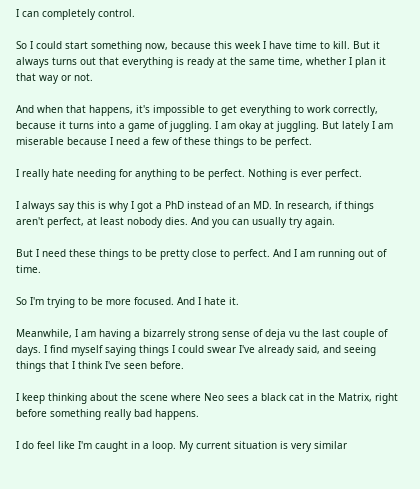I can completely control.

So I could start something now, because this week I have time to kill. But it always turns out that everything is ready at the same time, whether I plan it that way or not.

And when that happens, it's impossible to get everything to work correctly, because it turns into a game of juggling. I am okay at juggling. But lately I am miserable because I need a few of these things to be perfect.

I really hate needing for anything to be perfect. Nothing is ever perfect.

I always say this is why I got a PhD instead of an MD. In research, if things aren't perfect, at least nobody dies. And you can usually try again.

But I need these things to be pretty close to perfect. And I am running out of time.

So I'm trying to be more focused. And I hate it.

Meanwhile, I am having a bizarrely strong sense of deja vu the last couple of days. I find myself saying things I could swear I've already said, and seeing things that I think I've seen before.

I keep thinking about the scene where Neo sees a black cat in the Matrix, right before something really bad happens.

I do feel like I'm caught in a loop. My current situation is very similar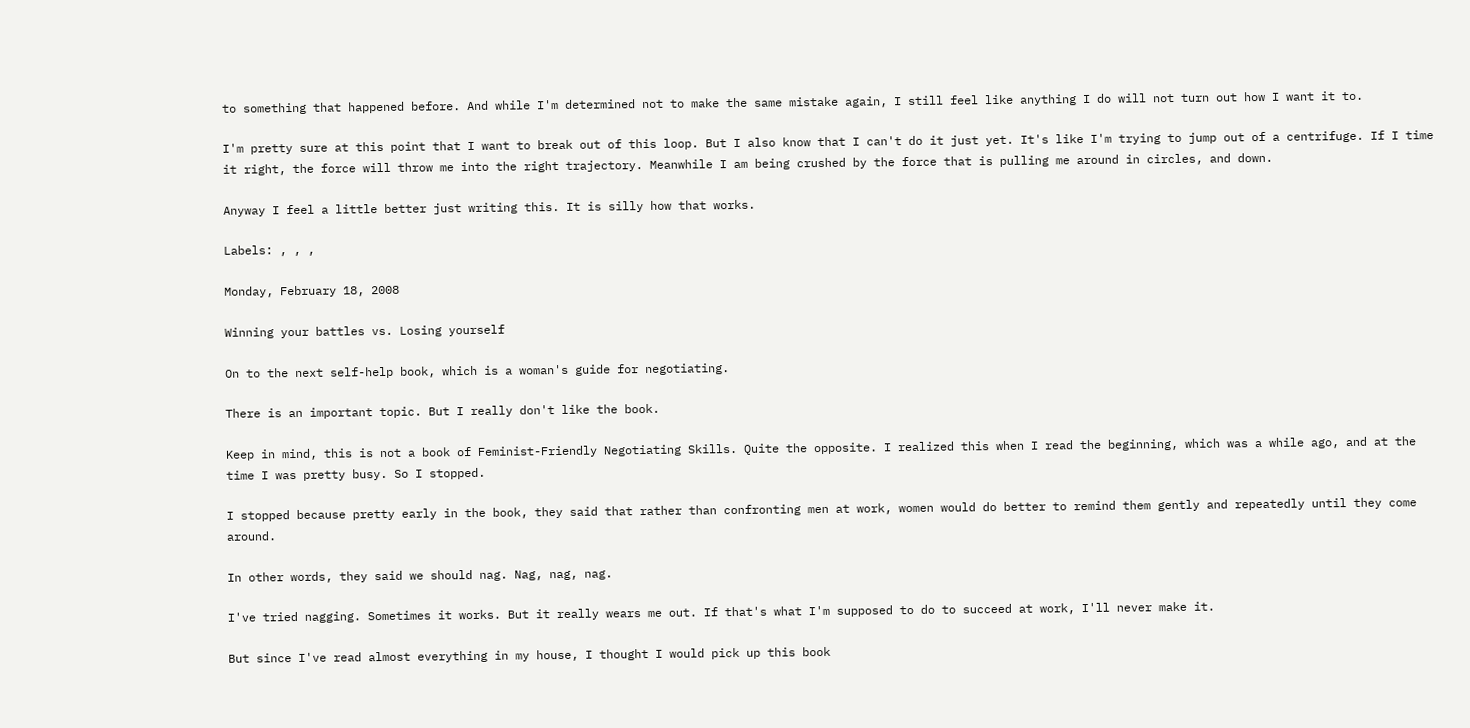to something that happened before. And while I'm determined not to make the same mistake again, I still feel like anything I do will not turn out how I want it to.

I'm pretty sure at this point that I want to break out of this loop. But I also know that I can't do it just yet. It's like I'm trying to jump out of a centrifuge. If I time it right, the force will throw me into the right trajectory. Meanwhile I am being crushed by the force that is pulling me around in circles, and down.

Anyway I feel a little better just writing this. It is silly how that works.

Labels: , , ,

Monday, February 18, 2008

Winning your battles vs. Losing yourself

On to the next self-help book, which is a woman's guide for negotiating.

There is an important topic. But I really don't like the book.

Keep in mind, this is not a book of Feminist-Friendly Negotiating Skills. Quite the opposite. I realized this when I read the beginning, which was a while ago, and at the time I was pretty busy. So I stopped.

I stopped because pretty early in the book, they said that rather than confronting men at work, women would do better to remind them gently and repeatedly until they come around.

In other words, they said we should nag. Nag, nag, nag.

I've tried nagging. Sometimes it works. But it really wears me out. If that's what I'm supposed to do to succeed at work, I'll never make it.

But since I've read almost everything in my house, I thought I would pick up this book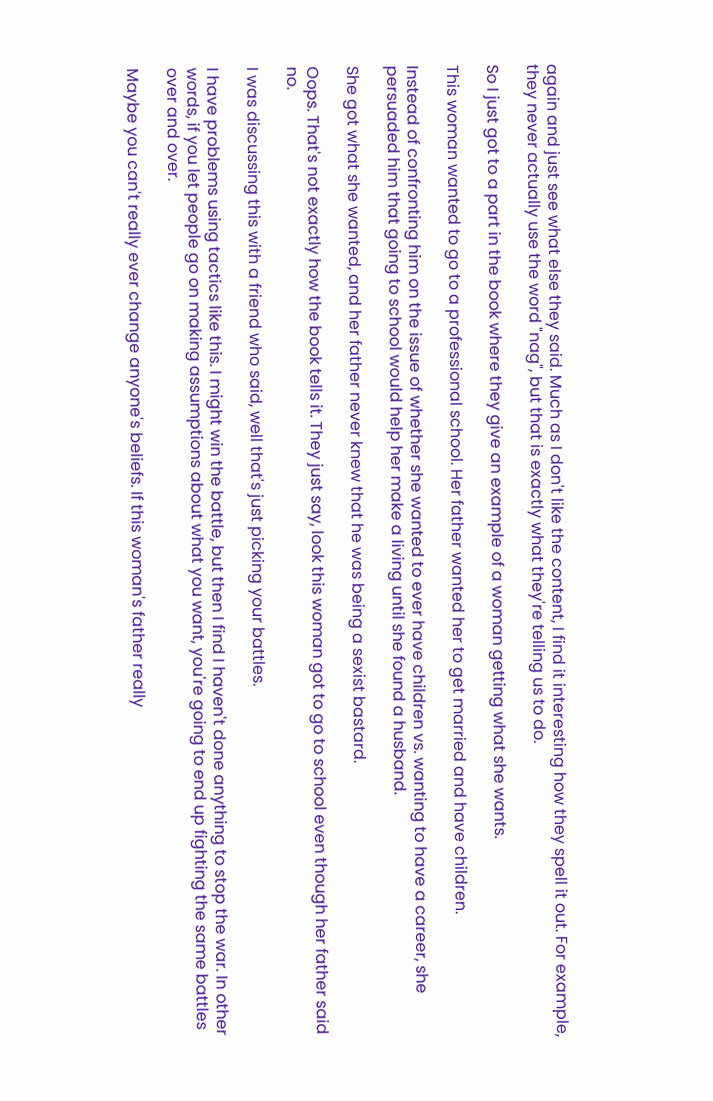again and just see what else they said. Much as I don't like the content, I find it interesting how they spell it out. For example, they never actually use the word "nag", but that is exactly what they're telling us to do.

So I just got to a part in the book where they give an example of a woman getting what she wants.

This woman wanted to go to a professional school. Her father wanted her to get married and have children.

Instead of confronting him on the issue of whether she wanted to ever have children vs. wanting to have a career, she persuaded him that going to school would help her make a living until she found a husband.

She got what she wanted, and her father never knew that he was being a sexist bastard.

Oops. That's not exactly how the book tells it. They just say, look this woman got to go to school even though her father said no.

I was discussing this with a friend who said, well that's just picking your battles.

I have problems using tactics like this. I might win the battle, but then I find I haven't done anything to stop the war. In other words, if you let people go on making assumptions about what you want, you're going to end up fighting the same battles over and over.

Maybe you can't really ever change anyone's beliefs. If this woman's father really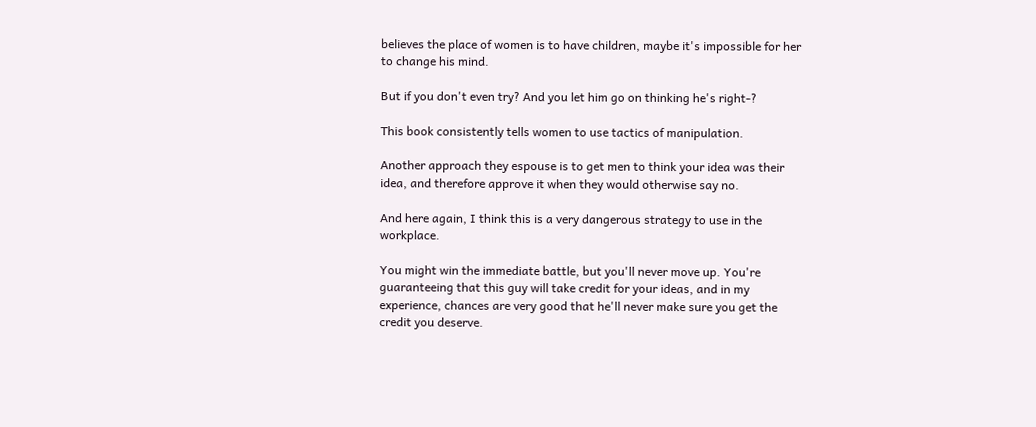believes the place of women is to have children, maybe it's impossible for her to change his mind.

But if you don't even try? And you let him go on thinking he's right-?

This book consistently tells women to use tactics of manipulation.

Another approach they espouse is to get men to think your idea was their idea, and therefore approve it when they would otherwise say no.

And here again, I think this is a very dangerous strategy to use in the workplace.

You might win the immediate battle, but you'll never move up. You're guaranteeing that this guy will take credit for your ideas, and in my experience, chances are very good that he'll never make sure you get the credit you deserve.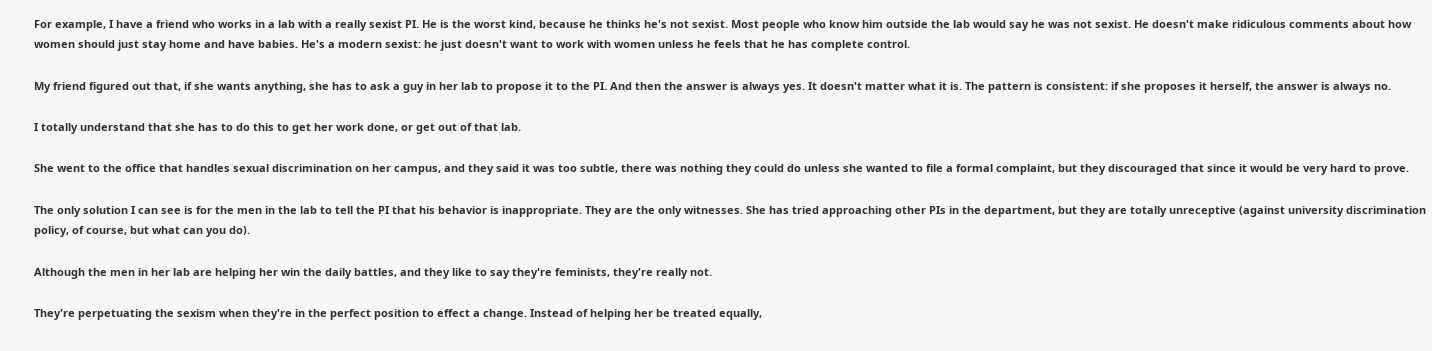For example, I have a friend who works in a lab with a really sexist PI. He is the worst kind, because he thinks he's not sexist. Most people who know him outside the lab would say he was not sexist. He doesn't make ridiculous comments about how women should just stay home and have babies. He's a modern sexist: he just doesn't want to work with women unless he feels that he has complete control.

My friend figured out that, if she wants anything, she has to ask a guy in her lab to propose it to the PI. And then the answer is always yes. It doesn't matter what it is. The pattern is consistent: if she proposes it herself, the answer is always no.

I totally understand that she has to do this to get her work done, or get out of that lab.

She went to the office that handles sexual discrimination on her campus, and they said it was too subtle, there was nothing they could do unless she wanted to file a formal complaint, but they discouraged that since it would be very hard to prove.

The only solution I can see is for the men in the lab to tell the PI that his behavior is inappropriate. They are the only witnesses. She has tried approaching other PIs in the department, but they are totally unreceptive (against university discrimination policy, of course, but what can you do).

Although the men in her lab are helping her win the daily battles, and they like to say they're feminists, they're really not.

They're perpetuating the sexism when they're in the perfect position to effect a change. Instead of helping her be treated equally,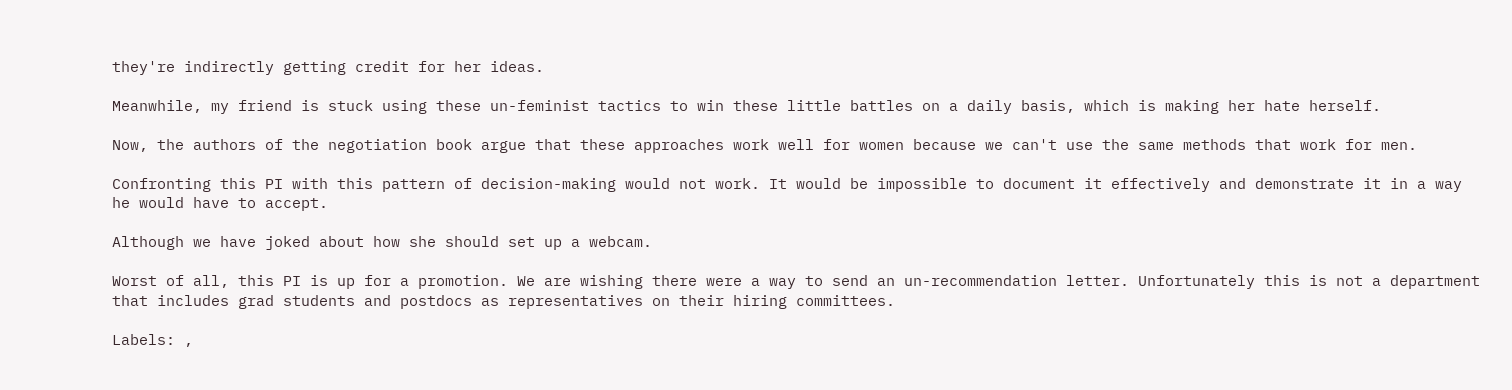they're indirectly getting credit for her ideas.

Meanwhile, my friend is stuck using these un-feminist tactics to win these little battles on a daily basis, which is making her hate herself.

Now, the authors of the negotiation book argue that these approaches work well for women because we can't use the same methods that work for men.

Confronting this PI with this pattern of decision-making would not work. It would be impossible to document it effectively and demonstrate it in a way he would have to accept.

Although we have joked about how she should set up a webcam.

Worst of all, this PI is up for a promotion. We are wishing there were a way to send an un-recommendation letter. Unfortunately this is not a department that includes grad students and postdocs as representatives on their hiring committees.

Labels: ,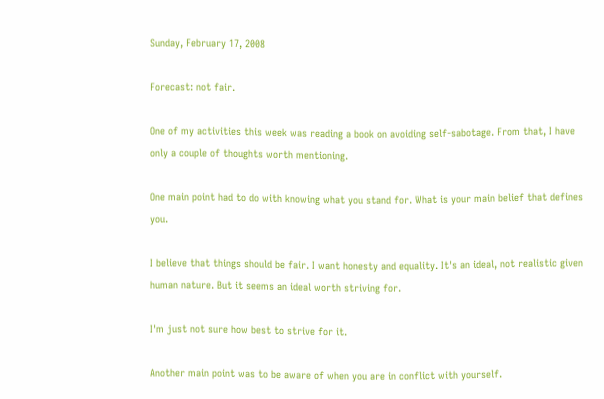Sunday, February 17, 2008

Forecast: not fair.

One of my activities this week was reading a book on avoiding self-sabotage. From that, I have only a couple of thoughts worth mentioning.

One main point had to do with knowing what you stand for. What is your main belief that defines you.

I believe that things should be fair. I want honesty and equality. It's an ideal, not realistic given human nature. But it seems an ideal worth striving for.

I'm just not sure how best to strive for it.

Another main point was to be aware of when you are in conflict with yourself.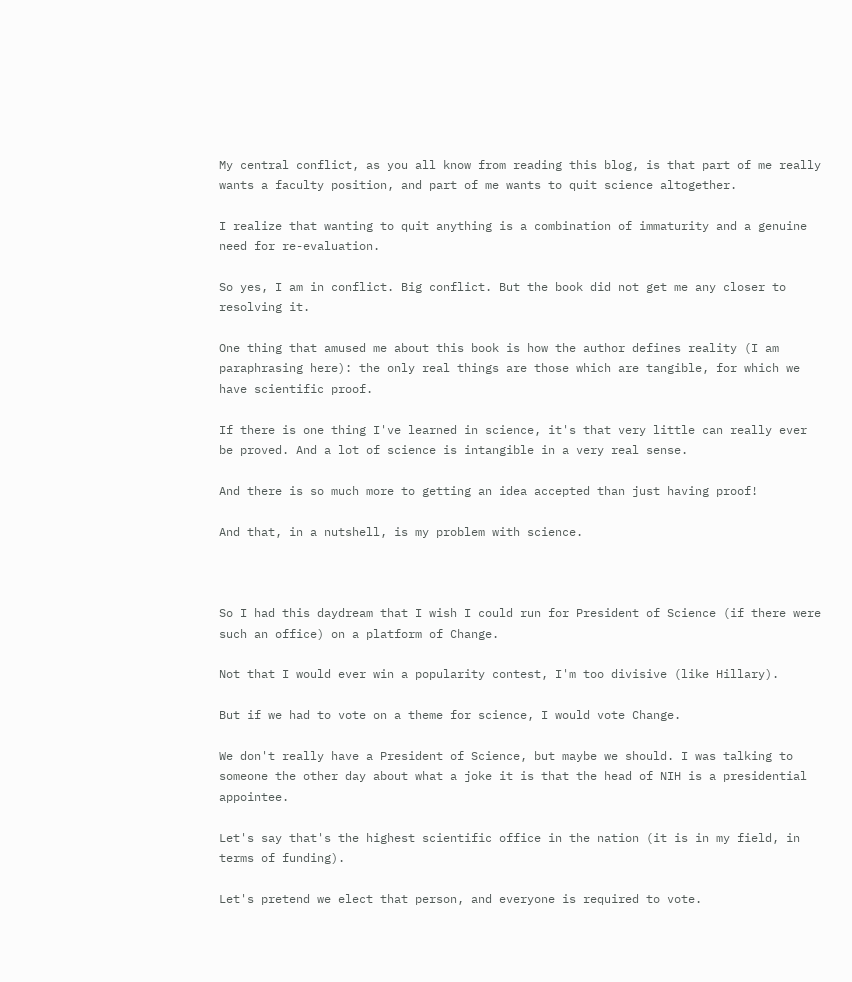My central conflict, as you all know from reading this blog, is that part of me really wants a faculty position, and part of me wants to quit science altogether.

I realize that wanting to quit anything is a combination of immaturity and a genuine need for re-evaluation.

So yes, I am in conflict. Big conflict. But the book did not get me any closer to resolving it.

One thing that amused me about this book is how the author defines reality (I am paraphrasing here): the only real things are those which are tangible, for which we have scientific proof.

If there is one thing I've learned in science, it's that very little can really ever be proved. And a lot of science is intangible in a very real sense.

And there is so much more to getting an idea accepted than just having proof!

And that, in a nutshell, is my problem with science.



So I had this daydream that I wish I could run for President of Science (if there were such an office) on a platform of Change.

Not that I would ever win a popularity contest, I'm too divisive (like Hillary).

But if we had to vote on a theme for science, I would vote Change.

We don't really have a President of Science, but maybe we should. I was talking to someone the other day about what a joke it is that the head of NIH is a presidential appointee.

Let's say that's the highest scientific office in the nation (it is in my field, in terms of funding).

Let's pretend we elect that person, and everyone is required to vote.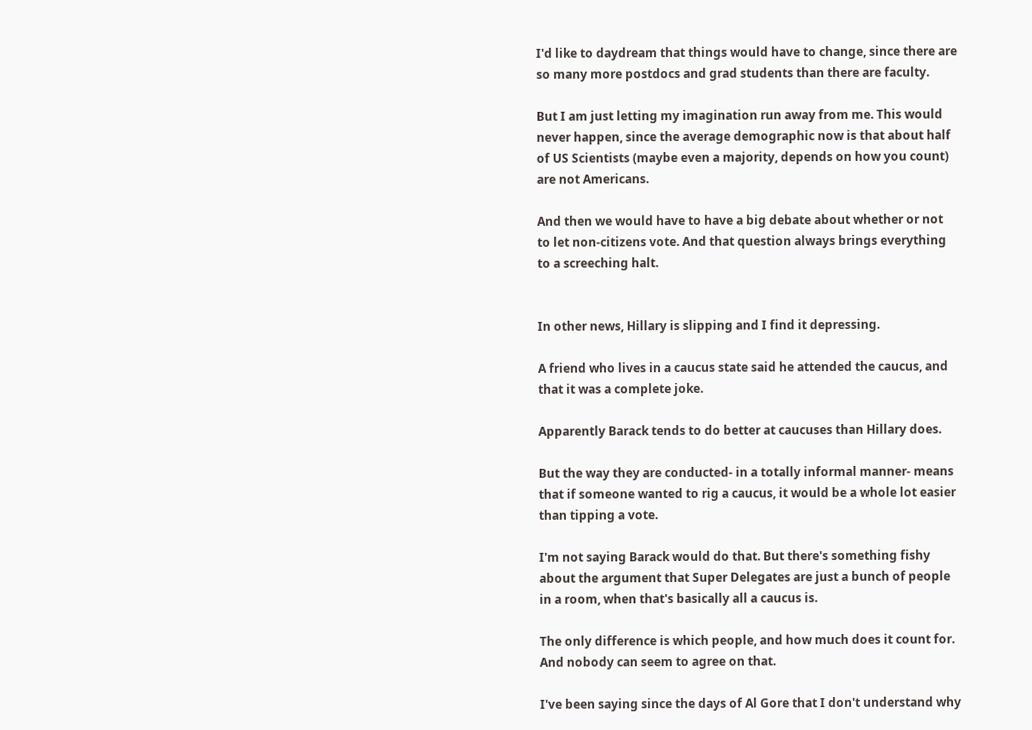I'd like to daydream that things would have to change, since there are so many more postdocs and grad students than there are faculty.

But I am just letting my imagination run away from me. This would never happen, since the average demographic now is that about half of US Scientists (maybe even a majority, depends on how you count) are not Americans.

And then we would have to have a big debate about whether or not to let non-citizens vote. And that question always brings everything to a screeching halt.


In other news, Hillary is slipping and I find it depressing.

A friend who lives in a caucus state said he attended the caucus, and that it was a complete joke.

Apparently Barack tends to do better at caucuses than Hillary does.

But the way they are conducted- in a totally informal manner- means that if someone wanted to rig a caucus, it would be a whole lot easier than tipping a vote.

I'm not saying Barack would do that. But there's something fishy about the argument that Super Delegates are just a bunch of people in a room, when that's basically all a caucus is.

The only difference is which people, and how much does it count for. And nobody can seem to agree on that.

I've been saying since the days of Al Gore that I don't understand why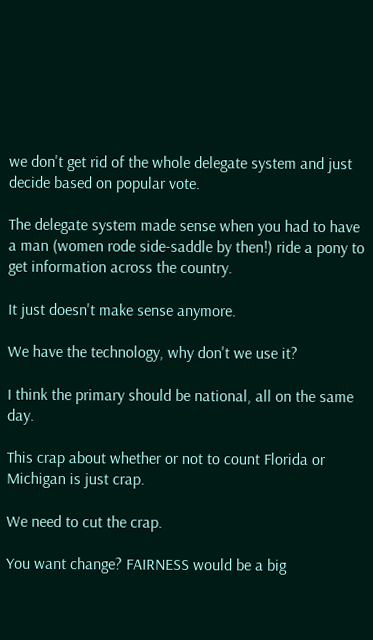we don't get rid of the whole delegate system and just decide based on popular vote.

The delegate system made sense when you had to have a man (women rode side-saddle by then!) ride a pony to get information across the country.

It just doesn't make sense anymore.

We have the technology, why don't we use it?

I think the primary should be national, all on the same day.

This crap about whether or not to count Florida or Michigan is just crap.

We need to cut the crap.

You want change? FAIRNESS would be a big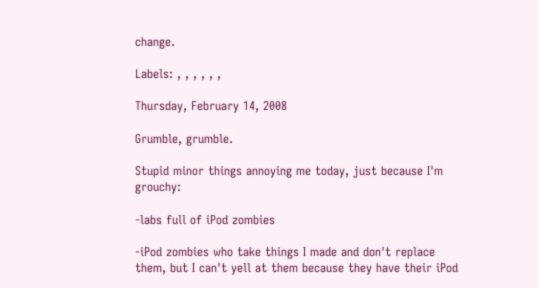change.

Labels: , , , , , ,

Thursday, February 14, 2008

Grumble, grumble.

Stupid minor things annoying me today, just because I'm grouchy:

-labs full of iPod zombies

-iPod zombies who take things I made and don't replace them, but I can't yell at them because they have their iPod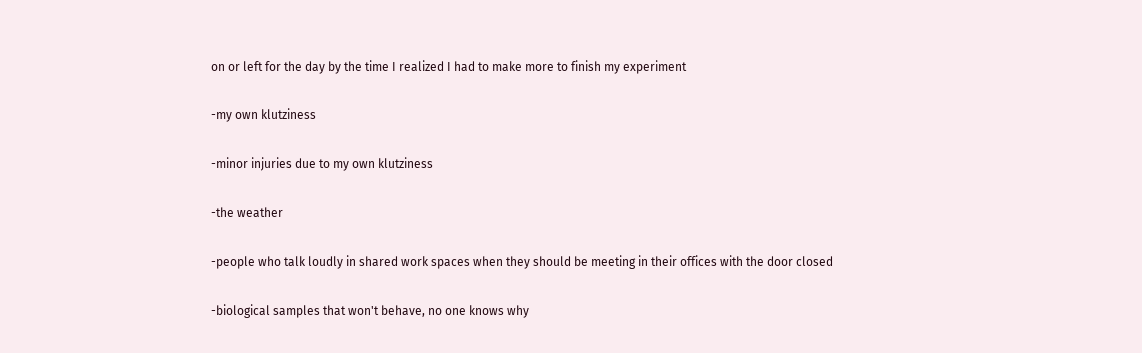on or left for the day by the time I realized I had to make more to finish my experiment

-my own klutziness

-minor injuries due to my own klutziness

-the weather

-people who talk loudly in shared work spaces when they should be meeting in their offices with the door closed

-biological samples that won't behave, no one knows why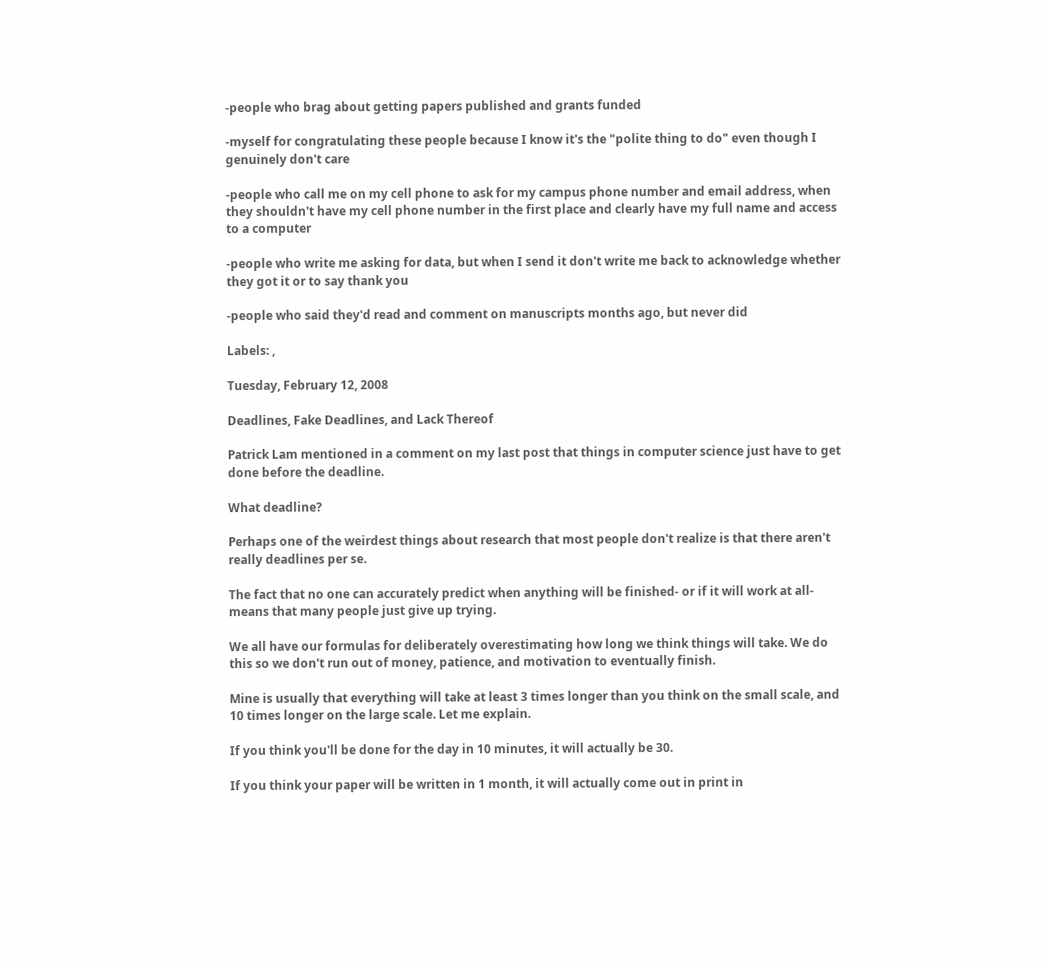-people who brag about getting papers published and grants funded

-myself for congratulating these people because I know it's the "polite thing to do" even though I genuinely don't care

-people who call me on my cell phone to ask for my campus phone number and email address, when they shouldn't have my cell phone number in the first place and clearly have my full name and access to a computer

-people who write me asking for data, but when I send it don't write me back to acknowledge whether they got it or to say thank you

-people who said they'd read and comment on manuscripts months ago, but never did

Labels: ,

Tuesday, February 12, 2008

Deadlines, Fake Deadlines, and Lack Thereof

Patrick Lam mentioned in a comment on my last post that things in computer science just have to get done before the deadline.

What deadline?

Perhaps one of the weirdest things about research that most people don't realize is that there aren't really deadlines per se.

The fact that no one can accurately predict when anything will be finished- or if it will work at all- means that many people just give up trying.

We all have our formulas for deliberately overestimating how long we think things will take. We do this so we don't run out of money, patience, and motivation to eventually finish.

Mine is usually that everything will take at least 3 times longer than you think on the small scale, and 10 times longer on the large scale. Let me explain.

If you think you'll be done for the day in 10 minutes, it will actually be 30.

If you think your paper will be written in 1 month, it will actually come out in print in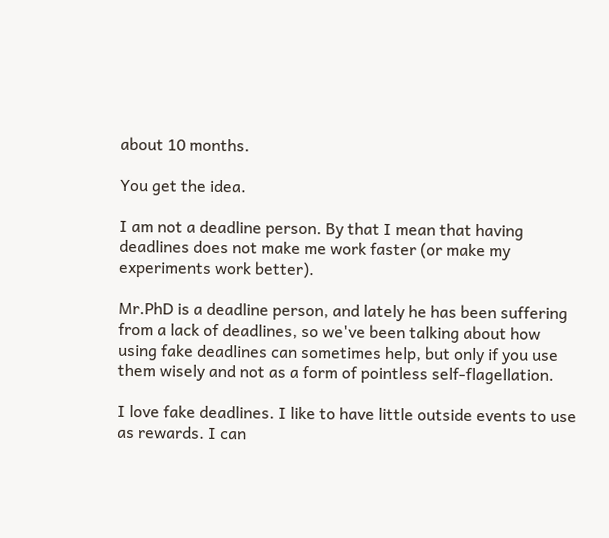about 10 months.

You get the idea.

I am not a deadline person. By that I mean that having deadlines does not make me work faster (or make my experiments work better).

Mr.PhD is a deadline person, and lately he has been suffering from a lack of deadlines, so we've been talking about how using fake deadlines can sometimes help, but only if you use them wisely and not as a form of pointless self-flagellation.

I love fake deadlines. I like to have little outside events to use as rewards. I can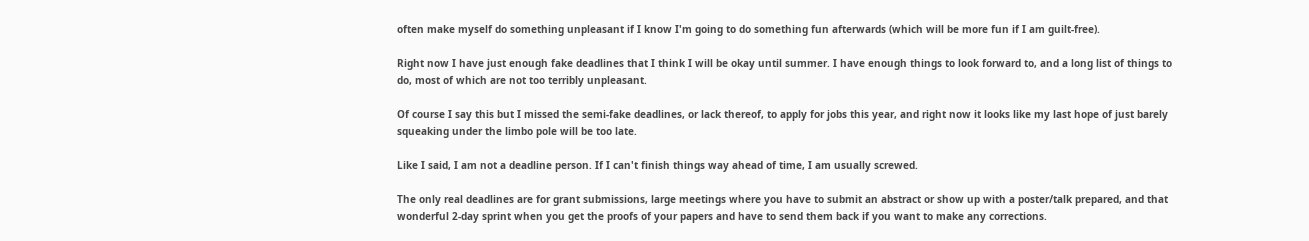often make myself do something unpleasant if I know I'm going to do something fun afterwards (which will be more fun if I am guilt-free).

Right now I have just enough fake deadlines that I think I will be okay until summer. I have enough things to look forward to, and a long list of things to do, most of which are not too terribly unpleasant.

Of course I say this but I missed the semi-fake deadlines, or lack thereof, to apply for jobs this year, and right now it looks like my last hope of just barely squeaking under the limbo pole will be too late.

Like I said, I am not a deadline person. If I can't finish things way ahead of time, I am usually screwed.

The only real deadlines are for grant submissions, large meetings where you have to submit an abstract or show up with a poster/talk prepared, and that wonderful 2-day sprint when you get the proofs of your papers and have to send them back if you want to make any corrections.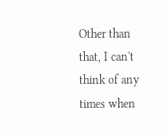Other than that, I can't think of any times when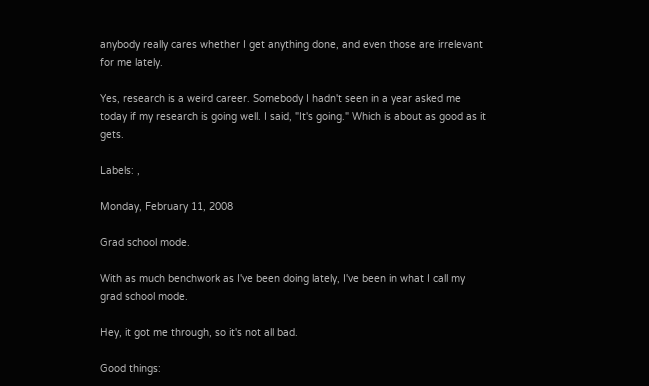anybody really cares whether I get anything done, and even those are irrelevant for me lately.

Yes, research is a weird career. Somebody I hadn't seen in a year asked me today if my research is going well. I said, "It's going." Which is about as good as it gets.

Labels: ,

Monday, February 11, 2008

Grad school mode.

With as much benchwork as I've been doing lately, I've been in what I call my grad school mode.

Hey, it got me through, so it's not all bad.

Good things: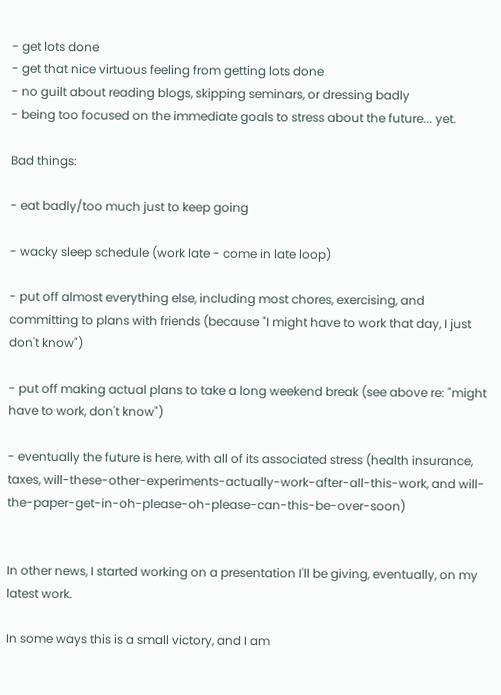- get lots done
- get that nice virtuous feeling from getting lots done
- no guilt about reading blogs, skipping seminars, or dressing badly
- being too focused on the immediate goals to stress about the future... yet.

Bad things:

- eat badly/too much just to keep going

- wacky sleep schedule (work late - come in late loop)

- put off almost everything else, including most chores, exercising, and committing to plans with friends (because "I might have to work that day, I just don't know")

- put off making actual plans to take a long weekend break (see above re: "might have to work, don't know")

- eventually the future is here, with all of its associated stress (health insurance, taxes, will-these-other-experiments-actually-work-after-all-this-work, and will-the-paper-get-in-oh-please-oh-please-can-this-be-over-soon)


In other news, I started working on a presentation I'll be giving, eventually, on my latest work.

In some ways this is a small victory, and I am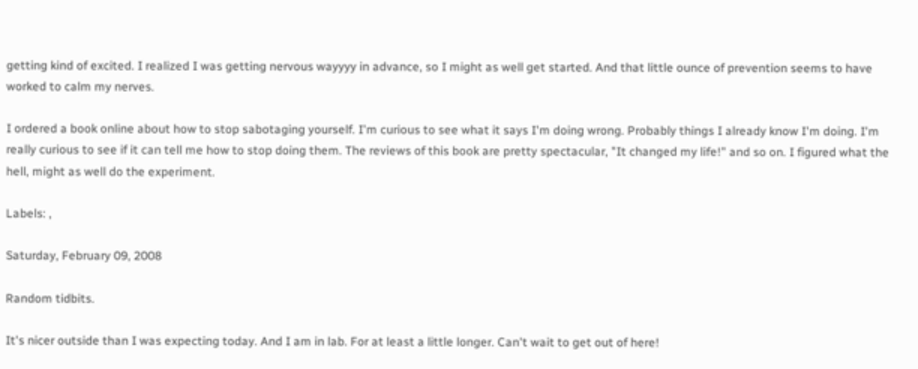getting kind of excited. I realized I was getting nervous wayyyy in advance, so I might as well get started. And that little ounce of prevention seems to have worked to calm my nerves.

I ordered a book online about how to stop sabotaging yourself. I'm curious to see what it says I'm doing wrong. Probably things I already know I'm doing. I'm really curious to see if it can tell me how to stop doing them. The reviews of this book are pretty spectacular, "It changed my life!" and so on. I figured what the hell, might as well do the experiment.

Labels: ,

Saturday, February 09, 2008

Random tidbits.

It's nicer outside than I was expecting today. And I am in lab. For at least a little longer. Can't wait to get out of here!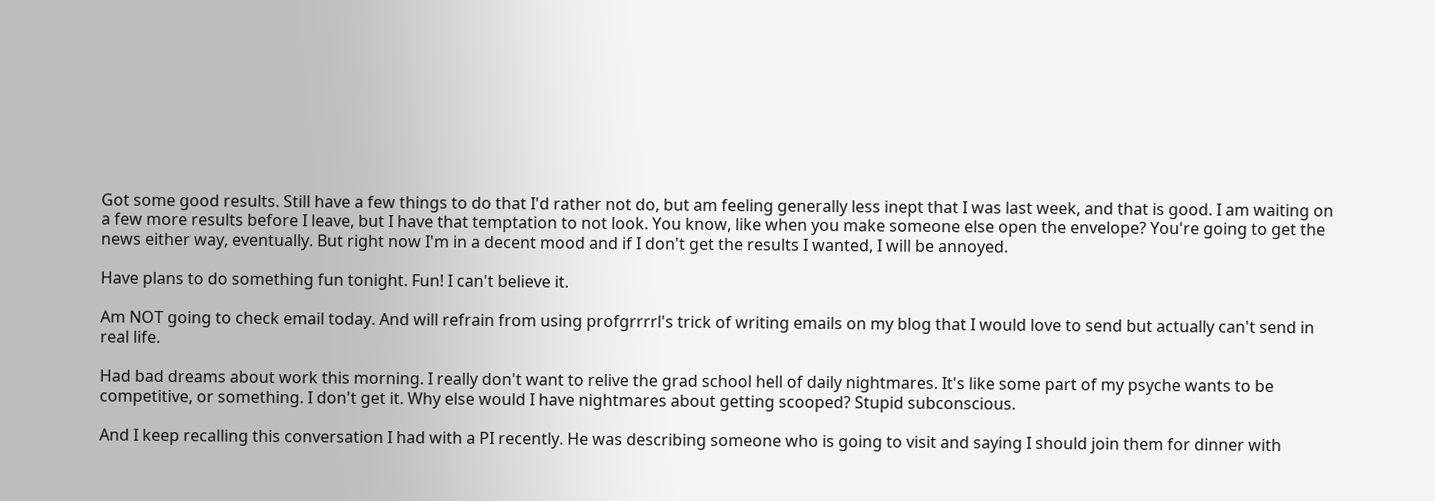Got some good results. Still have a few things to do that I'd rather not do, but am feeling generally less inept that I was last week, and that is good. I am waiting on a few more results before I leave, but I have that temptation to not look. You know, like when you make someone else open the envelope? You're going to get the news either way, eventually. But right now I'm in a decent mood and if I don't get the results I wanted, I will be annoyed.

Have plans to do something fun tonight. Fun! I can't believe it.

Am NOT going to check email today. And will refrain from using profgrrrrl's trick of writing emails on my blog that I would love to send but actually can't send in real life.

Had bad dreams about work this morning. I really don't want to relive the grad school hell of daily nightmares. It's like some part of my psyche wants to be competitive, or something. I don't get it. Why else would I have nightmares about getting scooped? Stupid subconscious.

And I keep recalling this conversation I had with a PI recently. He was describing someone who is going to visit and saying I should join them for dinner with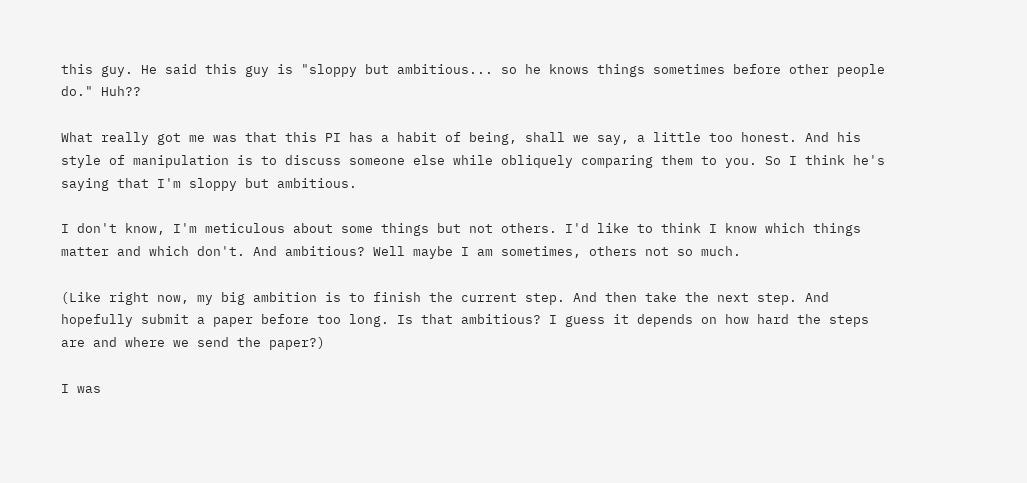this guy. He said this guy is "sloppy but ambitious... so he knows things sometimes before other people do." Huh??

What really got me was that this PI has a habit of being, shall we say, a little too honest. And his style of manipulation is to discuss someone else while obliquely comparing them to you. So I think he's saying that I'm sloppy but ambitious.

I don't know, I'm meticulous about some things but not others. I'd like to think I know which things matter and which don't. And ambitious? Well maybe I am sometimes, others not so much.

(Like right now, my big ambition is to finish the current step. And then take the next step. And hopefully submit a paper before too long. Is that ambitious? I guess it depends on how hard the steps are and where we send the paper?)

I was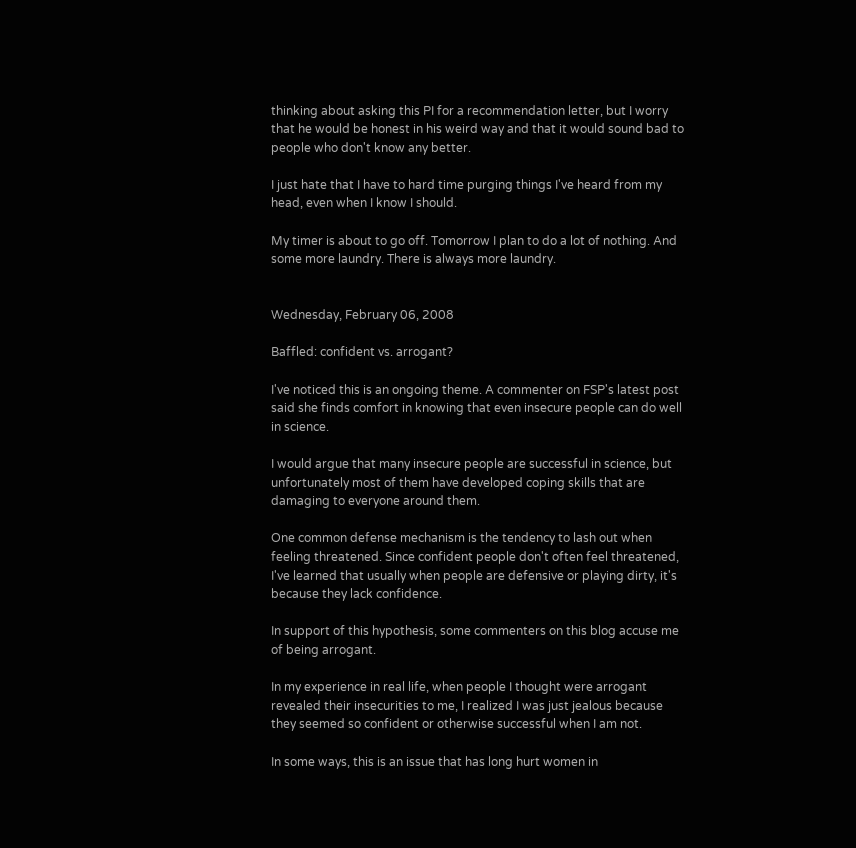thinking about asking this PI for a recommendation letter, but I worry that he would be honest in his weird way and that it would sound bad to people who don't know any better.

I just hate that I have to hard time purging things I've heard from my head, even when I know I should.

My timer is about to go off. Tomorrow I plan to do a lot of nothing. And some more laundry. There is always more laundry.


Wednesday, February 06, 2008

Baffled: confident vs. arrogant?

I've noticed this is an ongoing theme. A commenter on FSP's latest post said she finds comfort in knowing that even insecure people can do well in science.

I would argue that many insecure people are successful in science, but unfortunately most of them have developed coping skills that are damaging to everyone around them.

One common defense mechanism is the tendency to lash out when feeling threatened. Since confident people don't often feel threatened, I've learned that usually when people are defensive or playing dirty, it's because they lack confidence.

In support of this hypothesis, some commenters on this blog accuse me of being arrogant.

In my experience in real life, when people I thought were arrogant revealed their insecurities to me, I realized I was just jealous because they seemed so confident or otherwise successful when I am not.

In some ways, this is an issue that has long hurt women in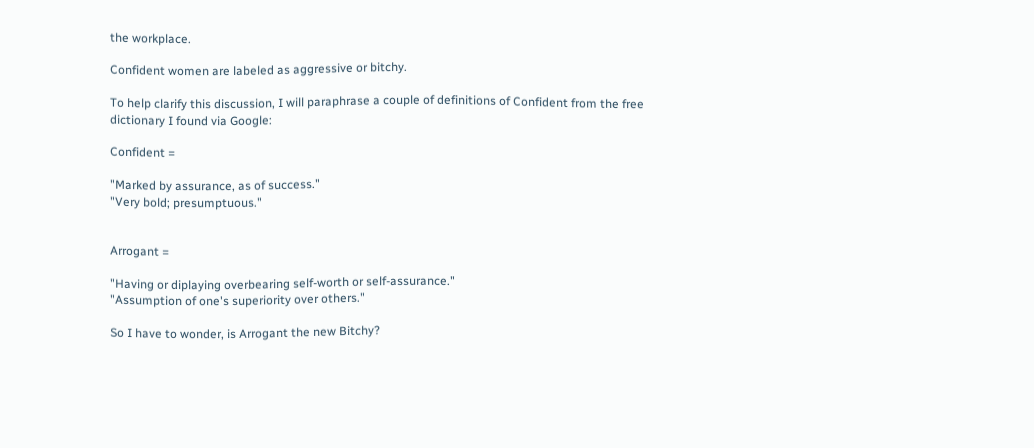the workplace.

Confident women are labeled as aggressive or bitchy.

To help clarify this discussion, I will paraphrase a couple of definitions of Confident from the free dictionary I found via Google:

Confident =

"Marked by assurance, as of success."
"Very bold; presumptuous."


Arrogant =

"Having or diplaying overbearing self-worth or self-assurance."
"Assumption of one's superiority over others."

So I have to wonder, is Arrogant the new Bitchy?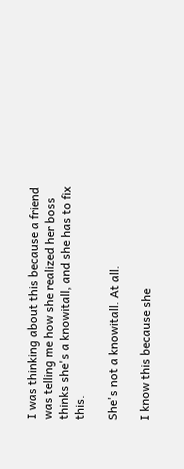I was thinking about this because a friend was telling me how she realized her boss thinks she's a knowitall, and she has to fix this.

She's not a knowitall. At all.

I know this because she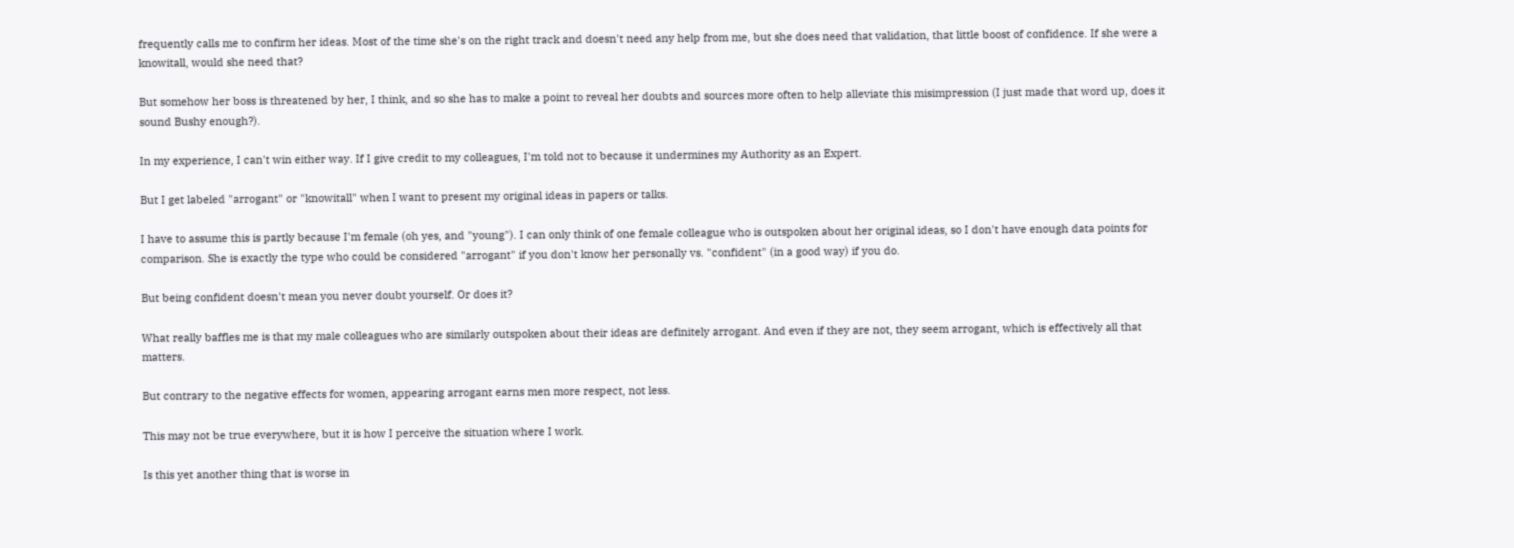frequently calls me to confirm her ideas. Most of the time she's on the right track and doesn't need any help from me, but she does need that validation, that little boost of confidence. If she were a knowitall, would she need that?

But somehow her boss is threatened by her, I think, and so she has to make a point to reveal her doubts and sources more often to help alleviate this misimpression (I just made that word up, does it sound Bushy enough?).

In my experience, I can't win either way. If I give credit to my colleagues, I'm told not to because it undermines my Authority as an Expert.

But I get labeled "arrogant" or "knowitall" when I want to present my original ideas in papers or talks.

I have to assume this is partly because I'm female (oh yes, and "young"). I can only think of one female colleague who is outspoken about her original ideas, so I don't have enough data points for comparison. She is exactly the type who could be considered "arrogant" if you don't know her personally vs. "confident" (in a good way) if you do.

But being confident doesn't mean you never doubt yourself. Or does it?

What really baffles me is that my male colleagues who are similarly outspoken about their ideas are definitely arrogant. And even if they are not, they seem arrogant, which is effectively all that matters.

But contrary to the negative effects for women, appearing arrogant earns men more respect, not less.

This may not be true everywhere, but it is how I perceive the situation where I work.

Is this yet another thing that is worse in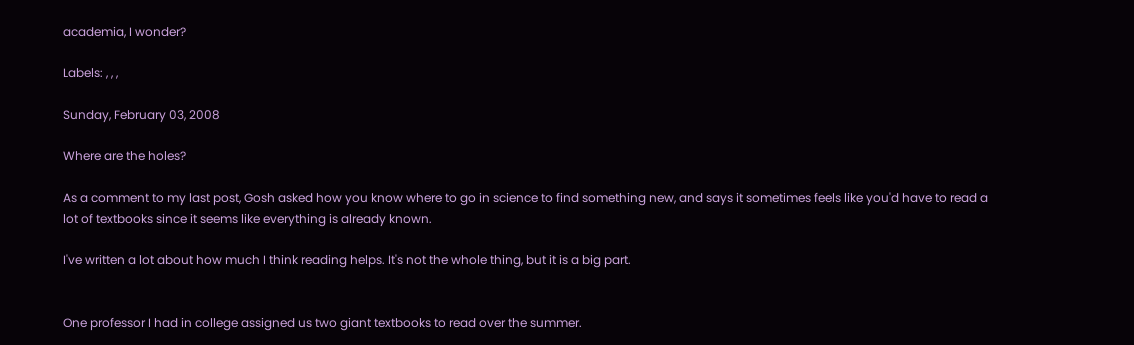academia, I wonder?

Labels: , , ,

Sunday, February 03, 2008

Where are the holes?

As a comment to my last post, Gosh asked how you know where to go in science to find something new, and says it sometimes feels like you'd have to read a lot of textbooks since it seems like everything is already known.

I've written a lot about how much I think reading helps. It's not the whole thing, but it is a big part.


One professor I had in college assigned us two giant textbooks to read over the summer.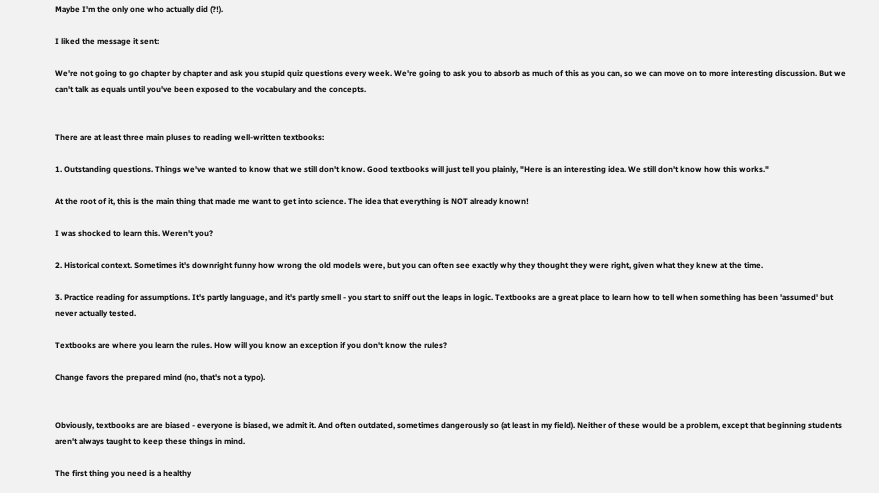Maybe I'm the only one who actually did (?!).

I liked the message it sent:

We're not going to go chapter by chapter and ask you stupid quiz questions every week. We're going to ask you to absorb as much of this as you can, so we can move on to more interesting discussion. But we can't talk as equals until you've been exposed to the vocabulary and the concepts.


There are at least three main pluses to reading well-written textbooks:

1. Outstanding questions. Things we've wanted to know that we still don't know. Good textbooks will just tell you plainly, "Here is an interesting idea. We still don't know how this works."

At the root of it, this is the main thing that made me want to get into science. The idea that everything is NOT already known!

I was shocked to learn this. Weren't you?

2. Historical context. Sometimes it's downright funny how wrong the old models were, but you can often see exactly why they thought they were right, given what they knew at the time.

3. Practice reading for assumptions. It's partly language, and it's partly smell - you start to sniff out the leaps in logic. Textbooks are a great place to learn how to tell when something has been 'assumed' but never actually tested.

Textbooks are where you learn the rules. How will you know an exception if you don't know the rules?

Change favors the prepared mind (no, that's not a typo).


Obviously, textbooks are are biased - everyone is biased, we admit it. And often outdated, sometimes dangerously so (at least in my field). Neither of these would be a problem, except that beginning students aren't always taught to keep these things in mind.

The first thing you need is a healthy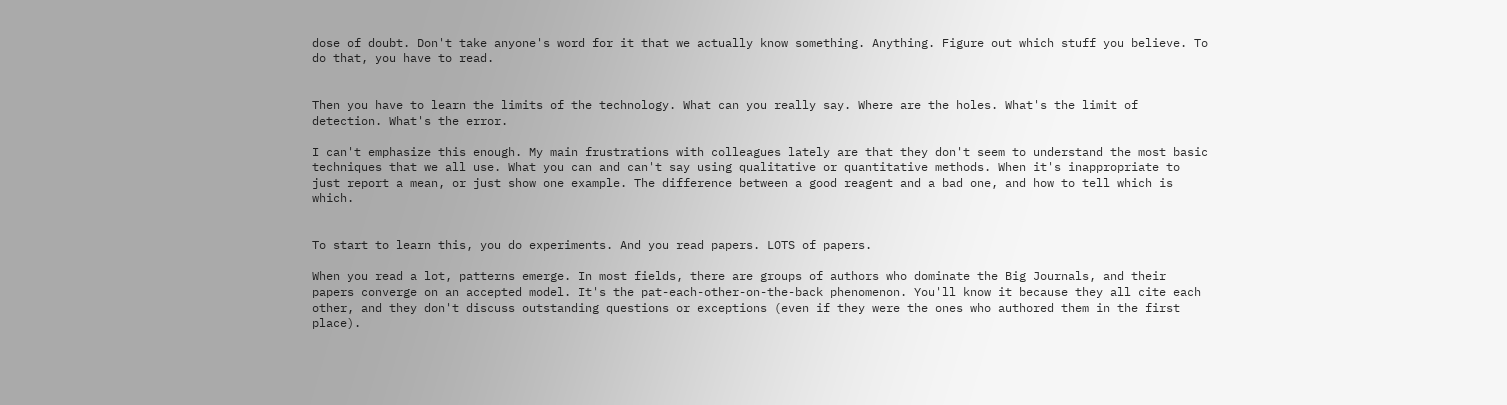dose of doubt. Don't take anyone's word for it that we actually know something. Anything. Figure out which stuff you believe. To do that, you have to read.


Then you have to learn the limits of the technology. What can you really say. Where are the holes. What's the limit of detection. What's the error.

I can't emphasize this enough. My main frustrations with colleagues lately are that they don't seem to understand the most basic techniques that we all use. What you can and can't say using qualitative or quantitative methods. When it's inappropriate to just report a mean, or just show one example. The difference between a good reagent and a bad one, and how to tell which is which.


To start to learn this, you do experiments. And you read papers. LOTS of papers.

When you read a lot, patterns emerge. In most fields, there are groups of authors who dominate the Big Journals, and their papers converge on an accepted model. It's the pat-each-other-on-the-back phenomenon. You'll know it because they all cite each other, and they don't discuss outstanding questions or exceptions (even if they were the ones who authored them in the first place).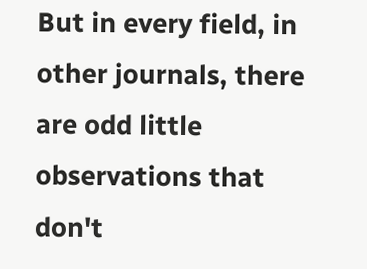But in every field, in other journals, there are odd little observations that don't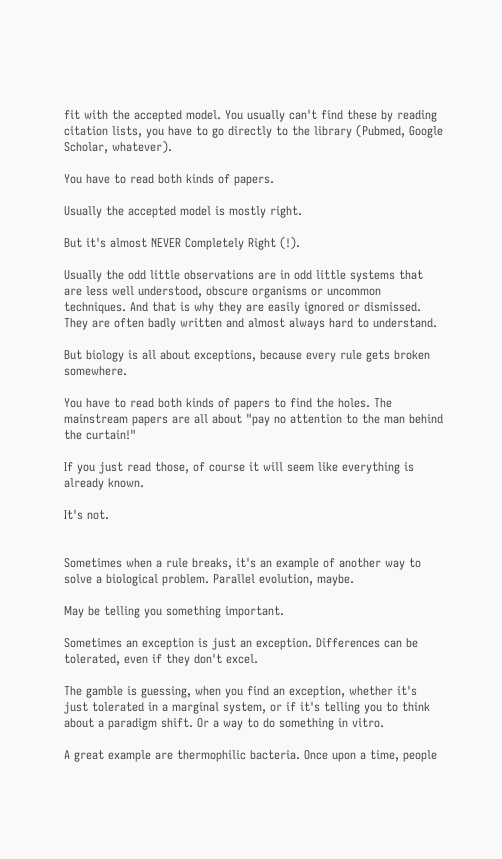fit with the accepted model. You usually can't find these by reading citation lists, you have to go directly to the library (Pubmed, Google Scholar, whatever).

You have to read both kinds of papers.

Usually the accepted model is mostly right.

But it's almost NEVER Completely Right (!).

Usually the odd little observations are in odd little systems that are less well understood, obscure organisms or uncommon techniques. And that is why they are easily ignored or dismissed. They are often badly written and almost always hard to understand.

But biology is all about exceptions, because every rule gets broken somewhere.

You have to read both kinds of papers to find the holes. The mainstream papers are all about "pay no attention to the man behind the curtain!"

If you just read those, of course it will seem like everything is already known.

It's not.


Sometimes when a rule breaks, it's an example of another way to solve a biological problem. Parallel evolution, maybe.

May be telling you something important.

Sometimes an exception is just an exception. Differences can be tolerated, even if they don't excel.

The gamble is guessing, when you find an exception, whether it's just tolerated in a marginal system, or if it's telling you to think about a paradigm shift. Or a way to do something in vitro.

A great example are thermophilic bacteria. Once upon a time, people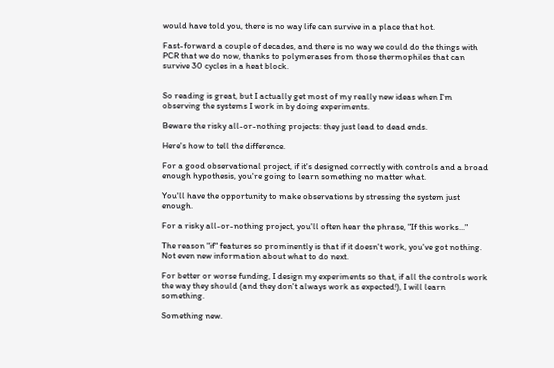would have told you, there is no way life can survive in a place that hot.

Fast-forward a couple of decades, and there is no way we could do the things with PCR that we do now, thanks to polymerases from those thermophiles that can survive 30 cycles in a heat block.


So reading is great, but I actually get most of my really new ideas when I'm observing the systems I work in by doing experiments.

Beware the risky all-or-nothing projects: they just lead to dead ends.

Here's how to tell the difference.

For a good observational project, if it's designed correctly with controls and a broad enough hypothesis, you're going to learn something no matter what.

You'll have the opportunity to make observations by stressing the system just enough.

For a risky all-or-nothing project, you'll often hear the phrase, "If this works..."

The reason "if" features so prominently is that if it doesn't work, you've got nothing. Not even new information about what to do next.

For better or worse funding, I design my experiments so that, if all the controls work the way they should (and they don't always work as expected!), I will learn something.

Something new.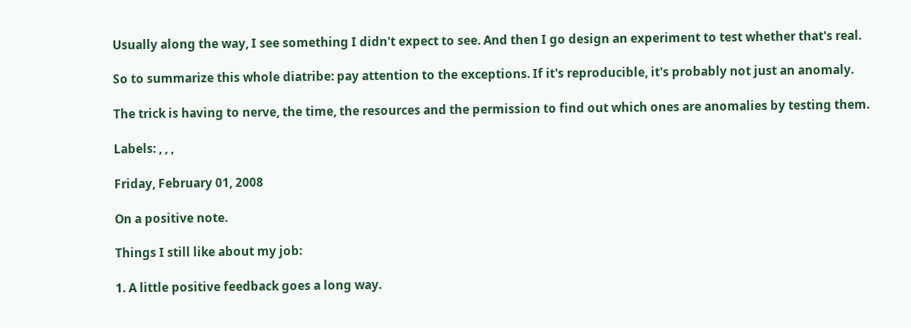Usually along the way, I see something I didn't expect to see. And then I go design an experiment to test whether that's real.

So to summarize this whole diatribe: pay attention to the exceptions. If it's reproducible, it's probably not just an anomaly.

The trick is having to nerve, the time, the resources and the permission to find out which ones are anomalies by testing them.

Labels: , , ,

Friday, February 01, 2008

On a positive note.

Things I still like about my job:

1. A little positive feedback goes a long way.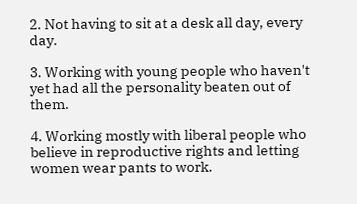2. Not having to sit at a desk all day, every day.

3. Working with young people who haven't yet had all the personality beaten out of them.

4. Working mostly with liberal people who believe in reproductive rights and letting women wear pants to work.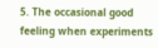5. The occasional good feeling when experiments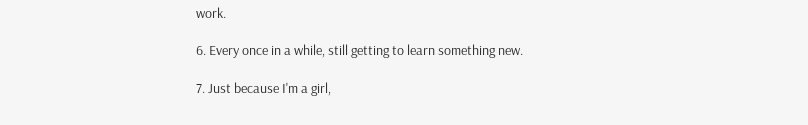work.

6. Every once in a while, still getting to learn something new.

7. Just because I'm a girl,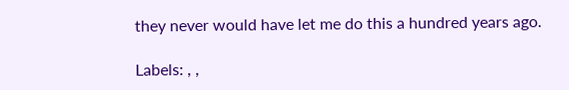they never would have let me do this a hundred years ago.

Labels: , ,